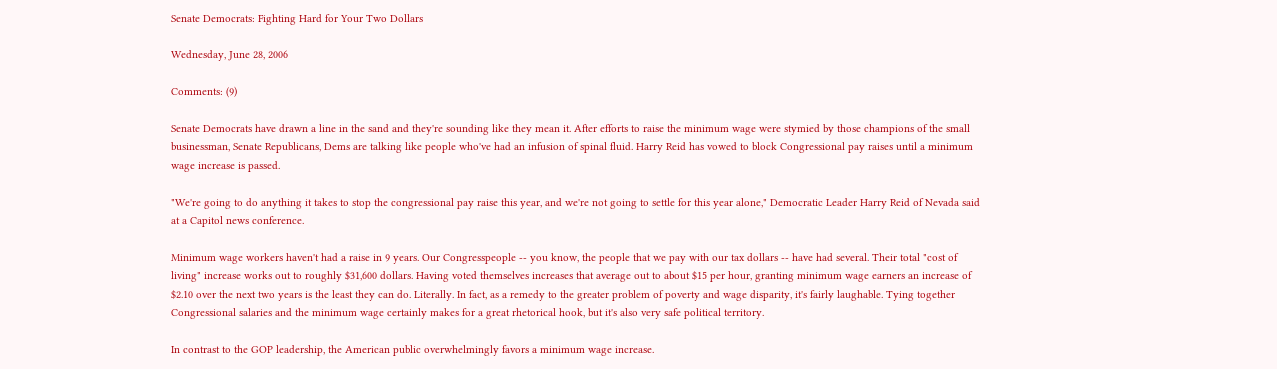Senate Democrats: Fighting Hard for Your Two Dollars

Wednesday, June 28, 2006

Comments: (9)

Senate Democrats have drawn a line in the sand and they're sounding like they mean it. After efforts to raise the minimum wage were stymied by those champions of the small businessman, Senate Republicans, Dems are talking like people who've had an infusion of spinal fluid. Harry Reid has vowed to block Congressional pay raises until a minimum wage increase is passed.

"We're going to do anything it takes to stop the congressional pay raise this year, and we're not going to settle for this year alone," Democratic Leader Harry Reid of Nevada said at a Capitol news conference.

Minimum wage workers haven't had a raise in 9 years. Our Congresspeople -- you know, the people that we pay with our tax dollars -- have had several. Their total "cost of living" increase works out to roughly $31,600 dollars. Having voted themselves increases that average out to about $15 per hour, granting minimum wage earners an increase of $2.10 over the next two years is the least they can do. Literally. In fact, as a remedy to the greater problem of poverty and wage disparity, it's fairly laughable. Tying together Congressional salaries and the minimum wage certainly makes for a great rhetorical hook, but it's also very safe political territory.

In contrast to the GOP leadership, the American public overwhelmingly favors a minimum wage increase.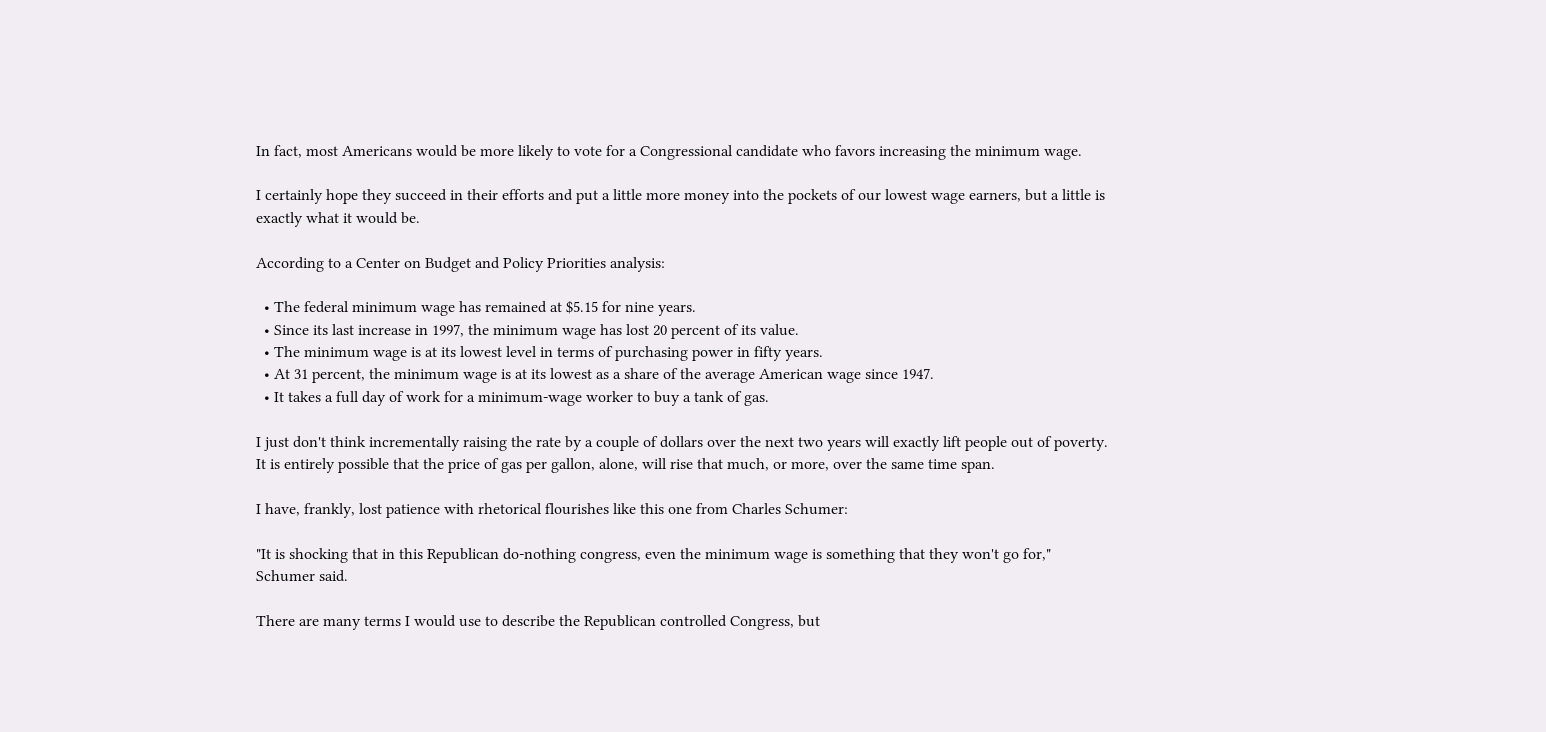In fact, most Americans would be more likely to vote for a Congressional candidate who favors increasing the minimum wage.

I certainly hope they succeed in their efforts and put a little more money into the pockets of our lowest wage earners, but a little is exactly what it would be.

According to a Center on Budget and Policy Priorities analysis:

  • The federal minimum wage has remained at $5.15 for nine years.
  • Since its last increase in 1997, the minimum wage has lost 20 percent of its value.
  • The minimum wage is at its lowest level in terms of purchasing power in fifty years.
  • At 31 percent, the minimum wage is at its lowest as a share of the average American wage since 1947.
  • It takes a full day of work for a minimum-wage worker to buy a tank of gas.

I just don't think incrementally raising the rate by a couple of dollars over the next two years will exactly lift people out of poverty. It is entirely possible that the price of gas per gallon, alone, will rise that much, or more, over the same time span.

I have, frankly, lost patience with rhetorical flourishes like this one from Charles Schumer:

"It is shocking that in this Republican do-nothing congress, even the minimum wage is something that they won't go for," Schumer said.

There are many terms I would use to describe the Republican controlled Congress, but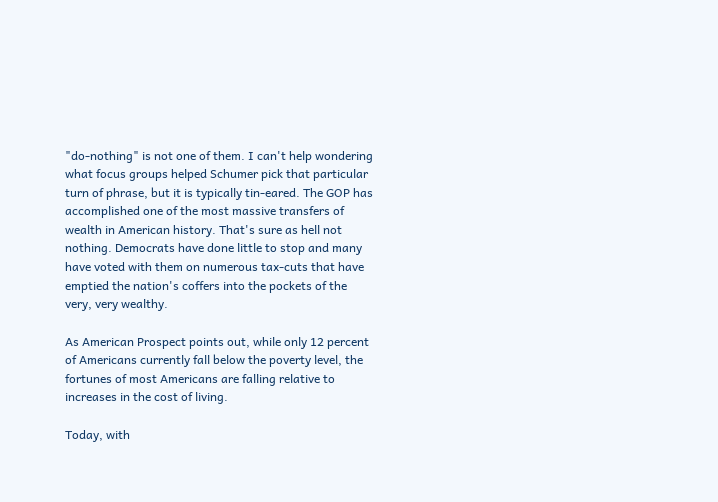"do-nothing" is not one of them. I can't help wondering what focus groups helped Schumer pick that particular turn of phrase, but it is typically tin-eared. The GOP has accomplished one of the most massive transfers of wealth in American history. That's sure as hell not nothing. Democrats have done little to stop and many have voted with them on numerous tax-cuts that have emptied the nation's coffers into the pockets of the very, very wealthy.

As American Prospect points out, while only 12 percent of Americans currently fall below the poverty level, the fortunes of most Americans are falling relative to increases in the cost of living.

Today, with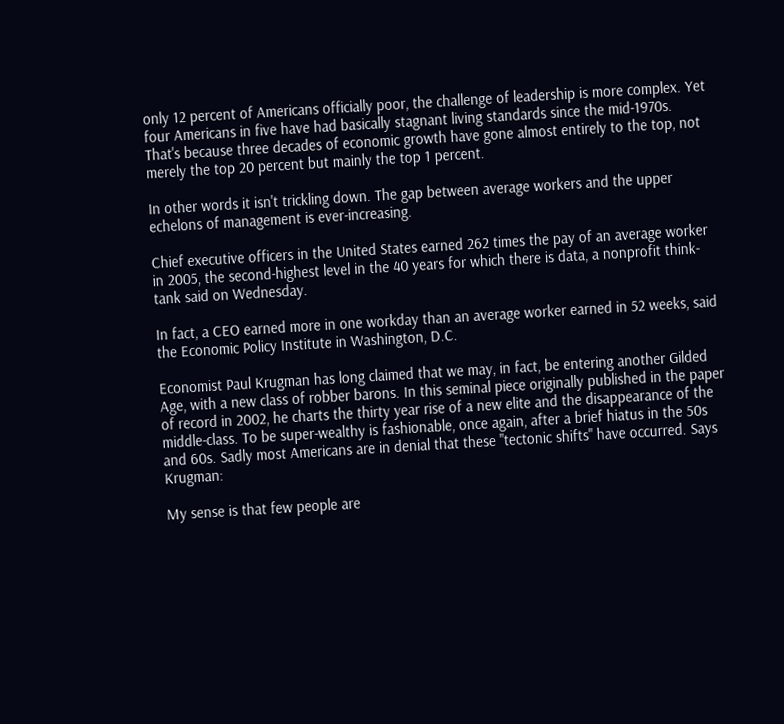only 12 percent of Americans officially poor, the challenge of leadership is more complex. Yet four Americans in five have had basically stagnant living standards since the mid-1970s. That's because three decades of economic growth have gone almost entirely to the top, not merely the top 20 percent but mainly the top 1 percent.

In other words it isn't trickling down. The gap between average workers and the upper echelons of management is ever-increasing.

Chief executive officers in the United States earned 262 times the pay of an average worker in 2005, the second-highest level in the 40 years for which there is data, a nonprofit think-tank said on Wednesday.

In fact, a CEO earned more in one workday than an average worker earned in 52 weeks, said the Economic Policy Institute in Washington, D.C.

Economist Paul Krugman has long claimed that we may, in fact, be entering another Gilded Age, with a new class of robber barons. In this seminal piece originally published in the paper of record in 2002, he charts the thirty year rise of a new elite and the disappearance of the middle-class. To be super-wealthy is fashionable, once again, after a brief hiatus in the 50s and 60s. Sadly most Americans are in denial that these "tectonic shifts" have occurred. Says Krugman:

My sense is that few people are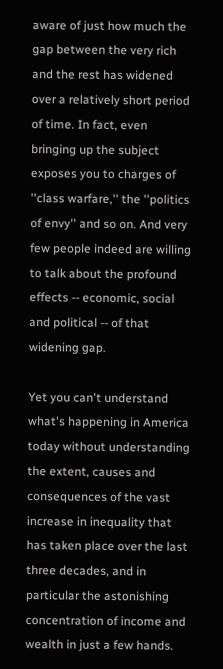aware of just how much the gap between the very rich and the rest has widened over a relatively short period of time. In fact, even bringing up the subject exposes you to charges of ''class warfare,'' the ''politics of envy'' and so on. And very few people indeed are willing to talk about the profound effects -- economic, social and political -- of that widening gap.

Yet you can't understand what's happening in America today without understanding the extent, causes and consequences of the vast increase in inequality that has taken place over the last three decades, and in particular the astonishing concentration of income and wealth in just a few hands.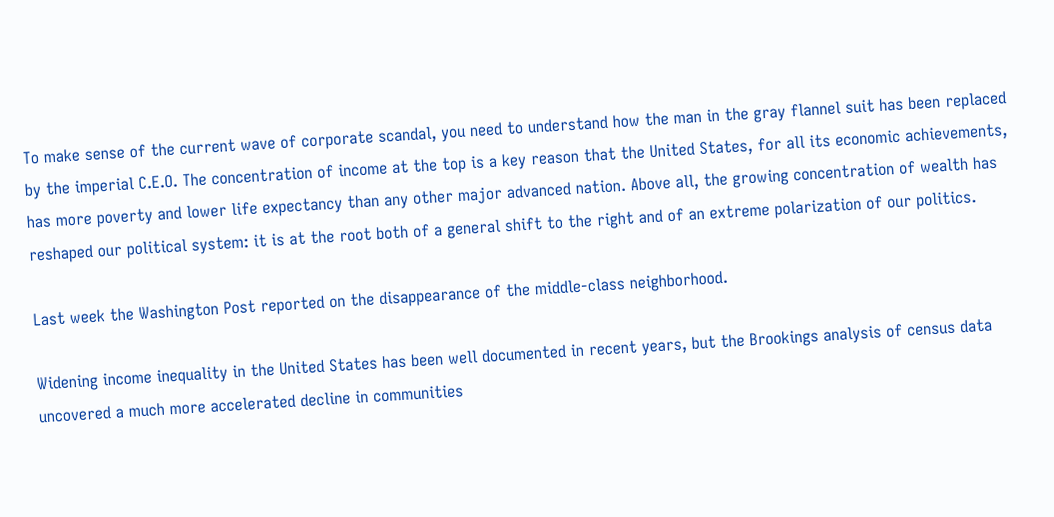To make sense of the current wave of corporate scandal, you need to understand how the man in the gray flannel suit has been replaced by the imperial C.E.O. The concentration of income at the top is a key reason that the United States, for all its economic achievements, has more poverty and lower life expectancy than any other major advanced nation. Above all, the growing concentration of wealth has reshaped our political system: it is at the root both of a general shift to the right and of an extreme polarization of our politics.

Last week the Washington Post reported on the disappearance of the middle-class neighborhood.

Widening income inequality in the United States has been well documented in recent years, but the Brookings analysis of census data uncovered a much more accelerated decline in communities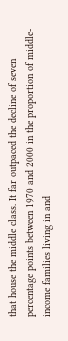that house the middle class. It far outpaced the decline of seven percentage points between 1970 and 2000 in the proportion of middle-income families living in and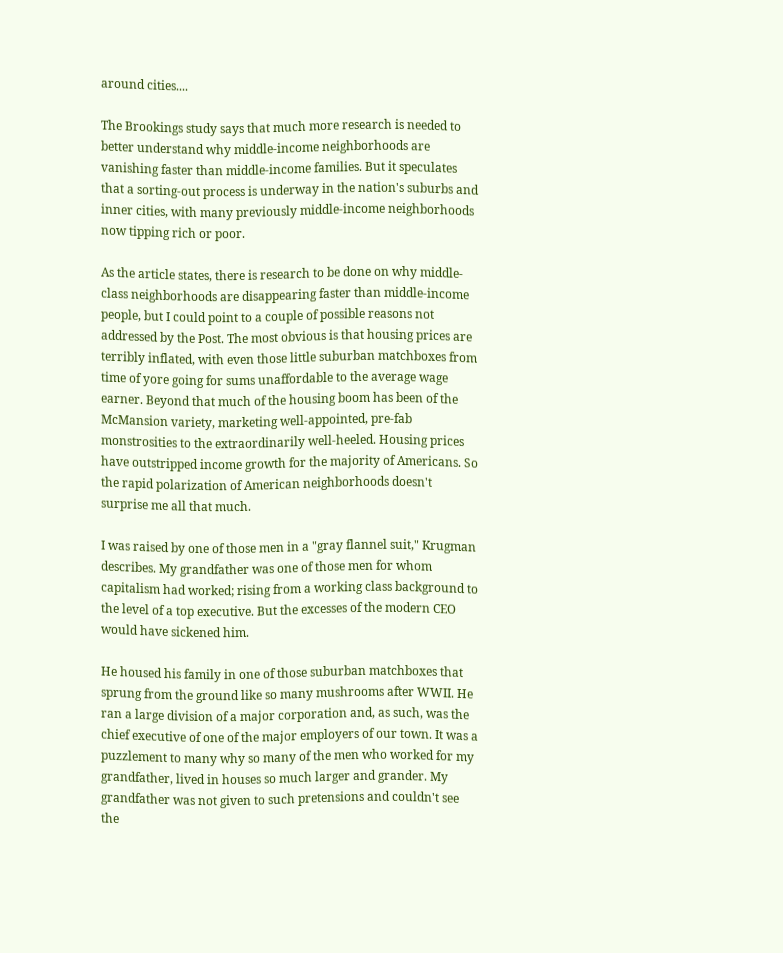around cities....

The Brookings study says that much more research is needed to better understand why middle-income neighborhoods are vanishing faster than middle-income families. But it speculates that a sorting-out process is underway in the nation's suburbs and inner cities, with many previously middle-income neighborhoods now tipping rich or poor.

As the article states, there is research to be done on why middle-class neighborhoods are disappearing faster than middle-income people, but I could point to a couple of possible reasons not addressed by the Post. The most obvious is that housing prices are terribly inflated, with even those little suburban matchboxes from time of yore going for sums unaffordable to the average wage earner. Beyond that much of the housing boom has been of the McMansion variety, marketing well-appointed, pre-fab monstrosities to the extraordinarily well-heeled. Housing prices have outstripped income growth for the majority of Americans. So the rapid polarization of American neighborhoods doesn't surprise me all that much.

I was raised by one of those men in a "gray flannel suit," Krugman describes. My grandfather was one of those men for whom capitalism had worked; rising from a working class background to the level of a top executive. But the excesses of the modern CEO would have sickened him.

He housed his family in one of those suburban matchboxes that sprung from the ground like so many mushrooms after WWII. He ran a large division of a major corporation and, as such, was the chief executive of one of the major employers of our town. It was a puzzlement to many why so many of the men who worked for my grandfather, lived in houses so much larger and grander. My grandfather was not given to such pretensions and couldn't see the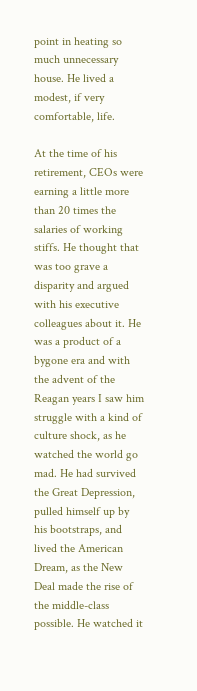point in heating so much unnecessary house. He lived a modest, if very comfortable, life.

At the time of his retirement, CEOs were earning a little more than 20 times the salaries of working stiffs. He thought that was too grave a disparity and argued with his executive colleagues about it. He was a product of a bygone era and with the advent of the Reagan years I saw him struggle with a kind of culture shock, as he watched the world go mad. He had survived the Great Depression, pulled himself up by his bootstraps, and lived the American Dream, as the New Deal made the rise of the middle-class possible. He watched it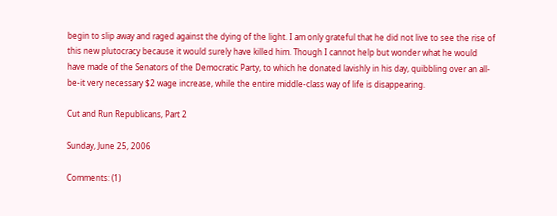begin to slip away and raged against the dying of the light. I am only grateful that he did not live to see the rise of this new plutocracy because it would surely have killed him. Though I cannot help but wonder what he would have made of the Senators of the Democratic Party, to which he donated lavishly in his day, quibbling over an all-be-it very necessary $2 wage increase, while the entire middle-class way of life is disappearing.

Cut and Run Republicans, Part 2

Sunday, June 25, 2006

Comments: (1)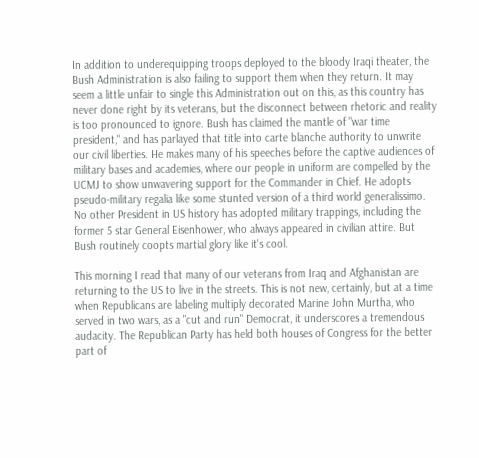In addition to underequipping troops deployed to the bloody Iraqi theater, the Bush Administration is also failing to support them when they return. It may seem a little unfair to single this Administration out on this, as this country has never done right by its veterans, but the disconnect between rhetoric and reality is too pronounced to ignore. Bush has claimed the mantle of "war time president," and has parlayed that title into carte blanche authority to unwrite our civil liberties. He makes many of his speeches before the captive audiences of military bases and academies, where our people in uniform are compelled by the UCMJ to show unwavering support for the Commander in Chief. He adopts pseudo-military regalia like some stunted version of a third world generalissimo. No other President in US history has adopted military trappings, including the former 5 star General Eisenhower, who always appeared in civilian attire. But Bush routinely coopts martial glory like it's cool.

This morning I read that many of our veterans from Iraq and Afghanistan are returning to the US to live in the streets. This is not new, certainly, but at a time when Republicans are labeling multiply decorated Marine John Murtha, who served in two wars, as a "cut and run" Democrat, it underscores a tremendous audacity. The Republican Party has held both houses of Congress for the better part of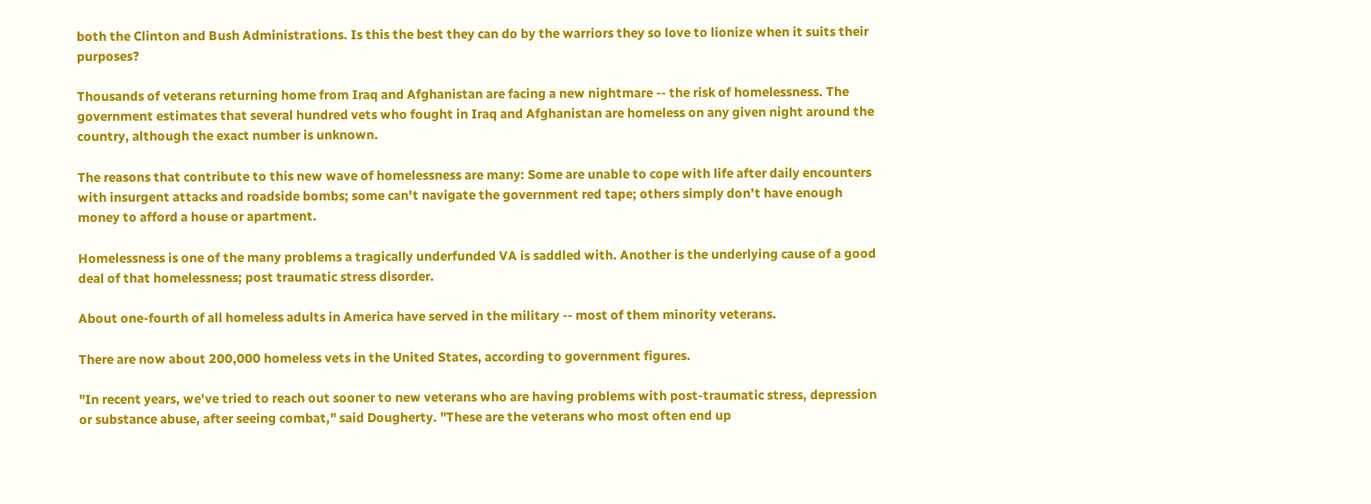both the Clinton and Bush Administrations. Is this the best they can do by the warriors they so love to lionize when it suits their purposes?

Thousands of veterans returning home from Iraq and Afghanistan are facing a new nightmare -- the risk of homelessness. The government estimates that several hundred vets who fought in Iraq and Afghanistan are homeless on any given night around the country, although the exact number is unknown.

The reasons that contribute to this new wave of homelessness are many: Some are unable to cope with life after daily encounters with insurgent attacks and roadside bombs; some can't navigate the government red tape; others simply don't have enough money to afford a house or apartment.

Homelessness is one of the many problems a tragically underfunded VA is saddled with. Another is the underlying cause of a good deal of that homelessness; post traumatic stress disorder.

About one-fourth of all homeless adults in America have served in the military -- most of them minority veterans.

There are now about 200,000 homeless vets in the United States, according to government figures.

"In recent years, we've tried to reach out sooner to new veterans who are having problems with post-traumatic stress, depression or substance abuse, after seeing combat," said Dougherty. "These are the veterans who most often end up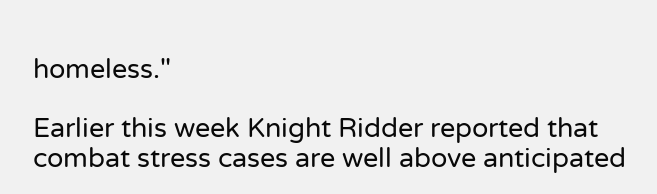homeless."

Earlier this week Knight Ridder reported that combat stress cases are well above anticipated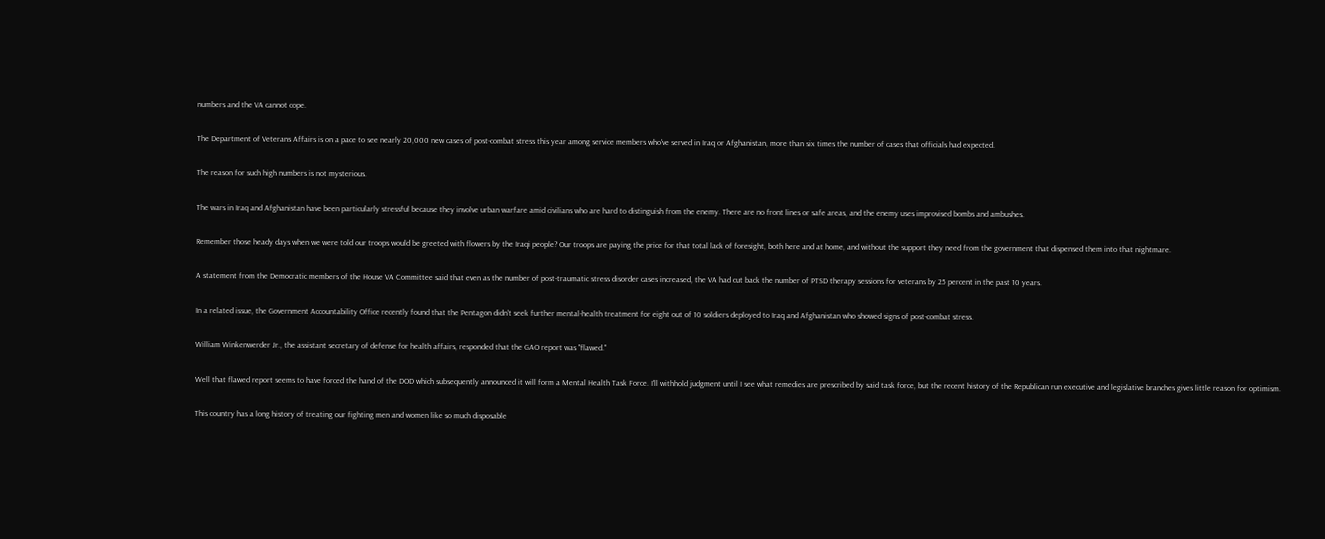numbers and the VA cannot cope.

The Department of Veterans Affairs is on a pace to see nearly 20,000 new cases of post-combat stress this year among service members who've served in Iraq or Afghanistan, more than six times the number of cases that officials had expected.

The reason for such high numbers is not mysterious.

The wars in Iraq and Afghanistan have been particularly stressful because they involve urban warfare amid civilians who are hard to distinguish from the enemy. There are no front lines or safe areas, and the enemy uses improvised bombs and ambushes.

Remember those heady days when we were told our troops would be greeted with flowers by the Iraqi people? Our troops are paying the price for that total lack of foresight, both here and at home, and without the support they need from the government that dispensed them into that nightmare.

A statement from the Democratic members of the House VA Committee said that even as the number of post-traumatic stress disorder cases increased, the VA had cut back the number of PTSD therapy sessions for veterans by 25 percent in the past 10 years.

In a related issue, the Government Accountability Office recently found that the Pentagon didn't seek further mental-health treatment for eight out of 10 soldiers deployed to Iraq and Afghanistan who showed signs of post-combat stress.

William Winkenwerder Jr., the assistant secretary of defense for health affairs, responded that the GAO report was "flawed."

Well that flawed report seems to have forced the hand of the DOD which subsequently announced it will form a Mental Health Task Force. I'll withhold judgment until I see what remedies are prescribed by said task force, but the recent history of the Republican run executive and legislative branches gives little reason for optimism.

This country has a long history of treating our fighting men and women like so much disposable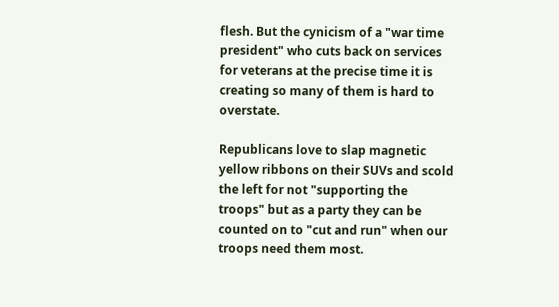flesh. But the cynicism of a "war time president" who cuts back on services for veterans at the precise time it is creating so many of them is hard to overstate.

Republicans love to slap magnetic yellow ribbons on their SUVs and scold the left for not "supporting the troops" but as a party they can be counted on to "cut and run" when our troops need them most.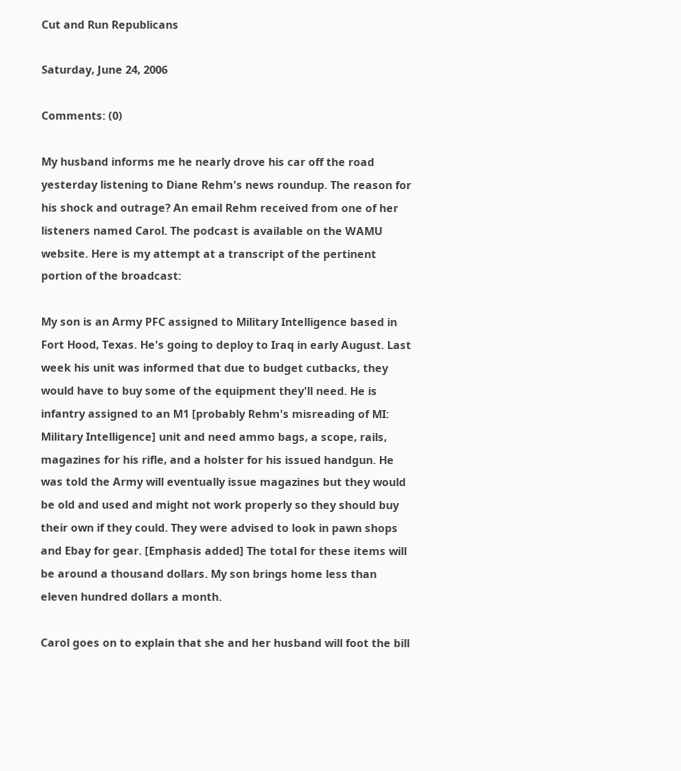Cut and Run Republicans

Saturday, June 24, 2006

Comments: (0)

My husband informs me he nearly drove his car off the road yesterday listening to Diane Rehm's news roundup. The reason for his shock and outrage? An email Rehm received from one of her listeners named Carol. The podcast is available on the WAMU website. Here is my attempt at a transcript of the pertinent portion of the broadcast:

My son is an Army PFC assigned to Military Intelligence based in Fort Hood, Texas. He's going to deploy to Iraq in early August. Last week his unit was informed that due to budget cutbacks, they would have to buy some of the equipment they'll need. He is infantry assigned to an M1 [probably Rehm's misreading of MI: Military Intelligence] unit and need ammo bags, a scope, rails, magazines for his rifle, and a holster for his issued handgun. He was told the Army will eventually issue magazines but they would be old and used and might not work properly so they should buy their own if they could. They were advised to look in pawn shops and Ebay for gear. [Emphasis added] The total for these items will be around a thousand dollars. My son brings home less than eleven hundred dollars a month.

Carol goes on to explain that she and her husband will foot the bill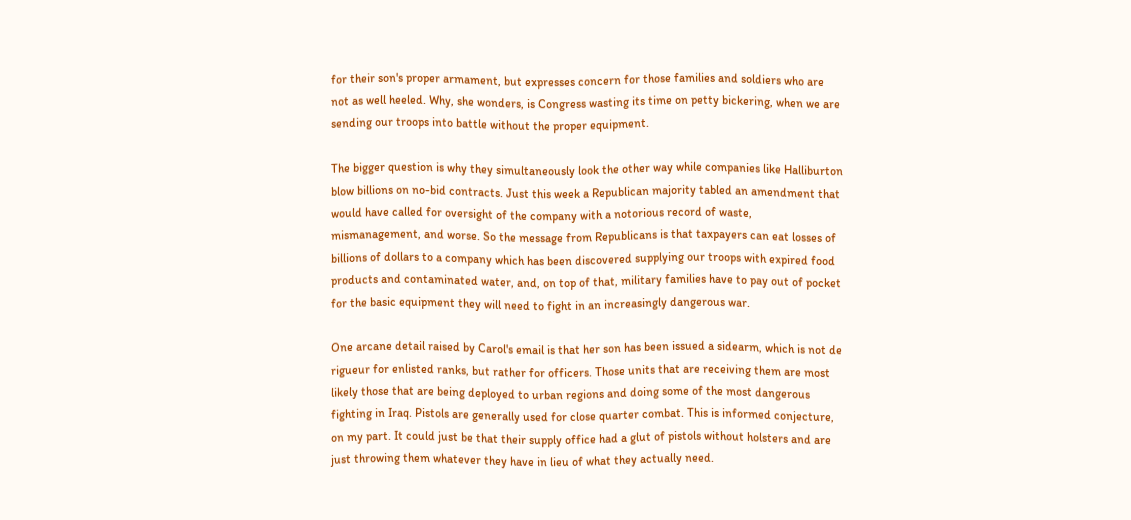for their son's proper armament, but expresses concern for those families and soldiers who are not as well heeled. Why, she wonders, is Congress wasting its time on petty bickering, when we are sending our troops into battle without the proper equipment.

The bigger question is why they simultaneously look the other way while companies like Halliburton blow billions on no-bid contracts. Just this week a Republican majority tabled an amendment that would have called for oversight of the company with a notorious record of waste, mismanagement, and worse. So the message from Republicans is that taxpayers can eat losses of billions of dollars to a company which has been discovered supplying our troops with expired food products and contaminated water, and, on top of that, military families have to pay out of pocket for the basic equipment they will need to fight in an increasingly dangerous war.

One arcane detail raised by Carol's email is that her son has been issued a sidearm, which is not de rigueur for enlisted ranks, but rather for officers. Those units that are receiving them are most likely those that are being deployed to urban regions and doing some of the most dangerous fighting in Iraq. Pistols are generally used for close quarter combat. This is informed conjecture, on my part. It could just be that their supply office had a glut of pistols without holsters and are just throwing them whatever they have in lieu of what they actually need.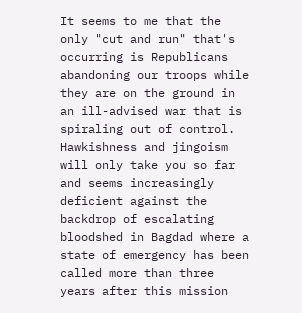It seems to me that the only "cut and run" that's occurring is Republicans abandoning our troops while they are on the ground in an ill-advised war that is spiraling out of control. Hawkishness and jingoism will only take you so far and seems increasingly deficient against the backdrop of escalating bloodshed in Bagdad where a state of emergency has been called more than three years after this mission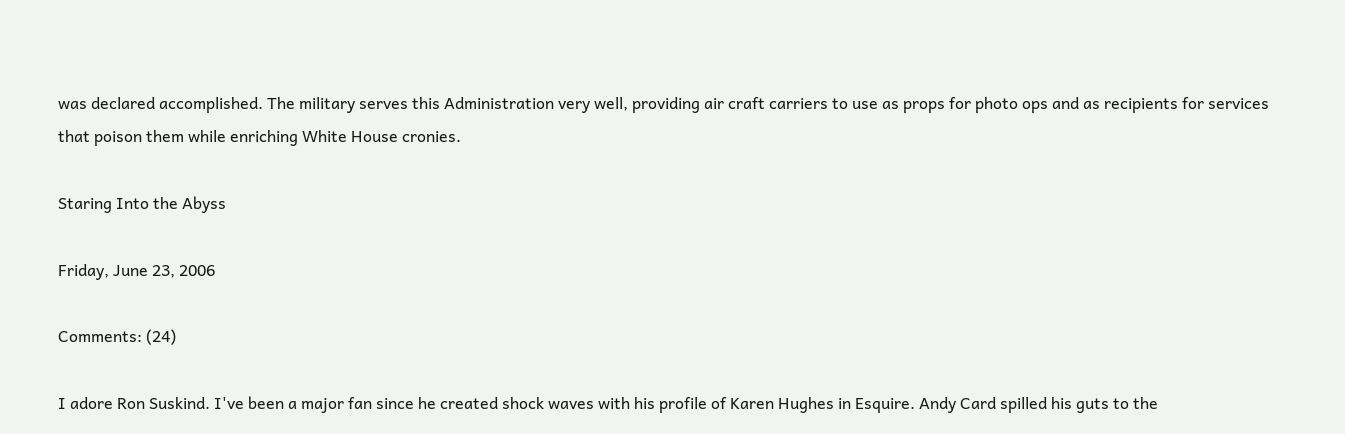was declared accomplished. The military serves this Administration very well, providing air craft carriers to use as props for photo ops and as recipients for services that poison them while enriching White House cronies.

Staring Into the Abyss

Friday, June 23, 2006

Comments: (24)

I adore Ron Suskind. I've been a major fan since he created shock waves with his profile of Karen Hughes in Esquire. Andy Card spilled his guts to the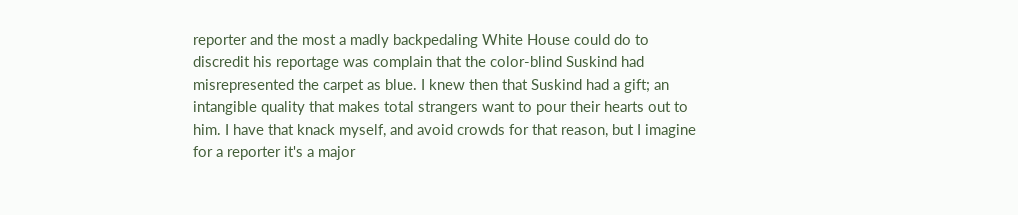reporter and the most a madly backpedaling White House could do to discredit his reportage was complain that the color-blind Suskind had misrepresented the carpet as blue. I knew then that Suskind had a gift; an intangible quality that makes total strangers want to pour their hearts out to him. I have that knack myself, and avoid crowds for that reason, but I imagine for a reporter it's a major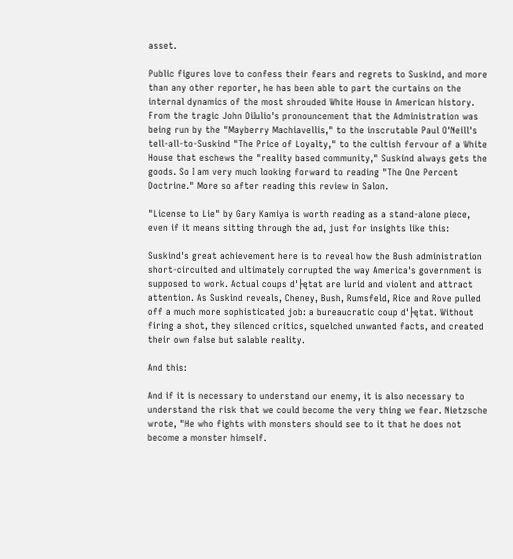asset.

Public figures love to confess their fears and regrets to Suskind, and more than any other reporter, he has been able to part the curtains on the internal dynamics of the most shrouded White House in American history. From the tragic John DiIulio's pronouncement that the Administration was being run by the "Mayberry Machiavellis," to the inscrutable Paul O'Neill's tell-all-to-Suskind "The Price of Loyalty," to the cultish fervour of a White House that eschews the "reality based community," Suskind always gets the goods. So I am very much looking forward to reading "The One Percent Doctrine." More so after reading this review in Salon.

"License to Lie" by Gary Kamiya is worth reading as a stand-alone piece, even if it means sitting through the ad, just for insights like this:

Suskind's great achievement here is to reveal how the Bush administration short-circuited and ultimately corrupted the way America's government is supposed to work. Actual coups d'├ętat are lurid and violent and attract attention. As Suskind reveals, Cheney, Bush, Rumsfeld, Rice and Rove pulled off a much more sophisticated job: a bureaucratic coup d'├ętat. Without firing a shot, they silenced critics, squelched unwanted facts, and created their own false but salable reality.

And this:

And if it is necessary to understand our enemy, it is also necessary to understand the risk that we could become the very thing we fear. Nietzsche wrote, "He who fights with monsters should see to it that he does not become a monster himself.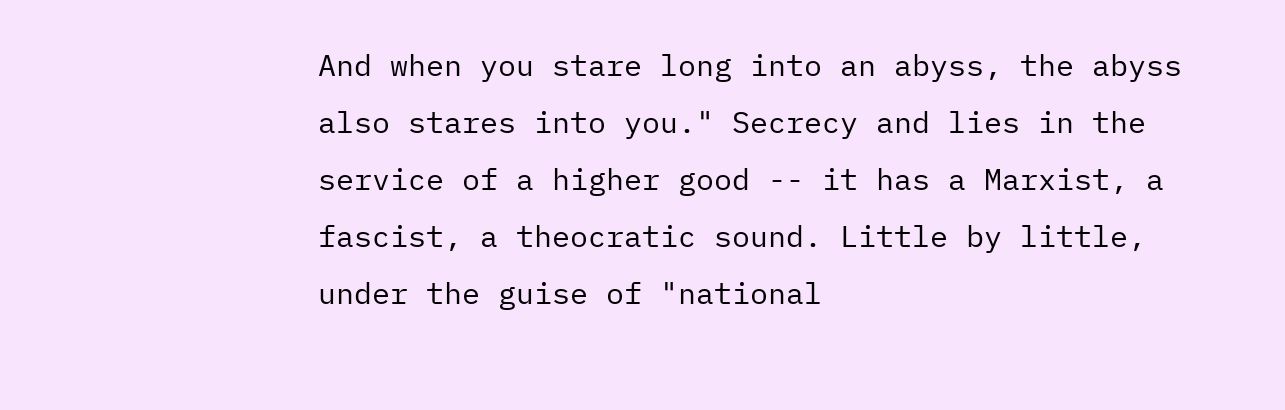And when you stare long into an abyss, the abyss also stares into you." Secrecy and lies in the service of a higher good -- it has a Marxist, a fascist, a theocratic sound. Little by little, under the guise of "national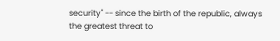security" -- since the birth of the republic, always the greatest threat to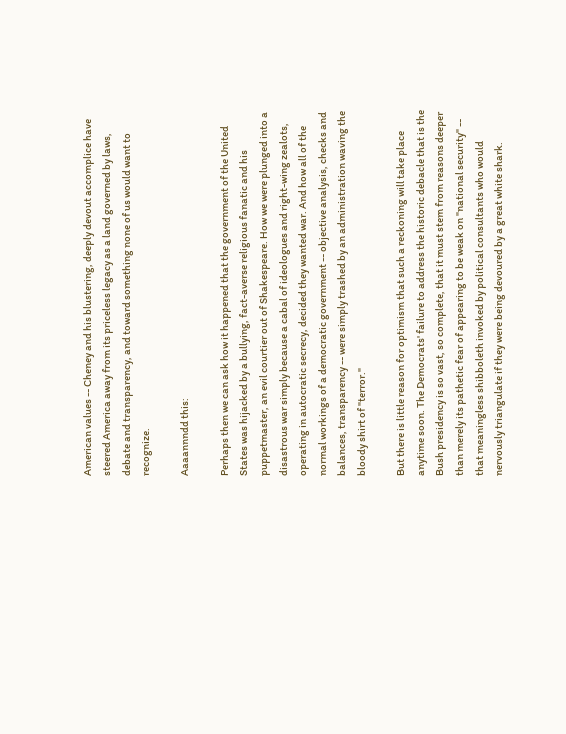American values -- Cheney and his blustering, deeply devout accomplice have steered America away from its priceless legacy as a land governed by laws, debate and transparency, and toward something none of us would want to recognize.

Aaaannndd this:

Perhaps then we can ask how it happened that the government of the United States was hijacked by a bullying, fact-averse religious fanatic and his puppetmaster, an evil courtier out of Shakespeare. How we were plunged into a disastrous war simply because a cabal of ideologues and right-wing zealots, operating in autocratic secrecy, decided they wanted war. And how all of the normal workings of a democratic government -- objective analysis, checks and balances, transparency -- were simply trashed by an administration waving the bloody shirt of "terror."

But there is little reason for optimism that such a reckoning will take place anytime soon. The Democrats' failure to address the historic debacle that is the Bush presidency is so vast, so complete, that it must stem from reasons deeper than merely its pathetic fear of appearing to be weak on "national security" -- that meaningless shibboleth invoked by political consultants who would nervously triangulate if they were being devoured by a great white shark.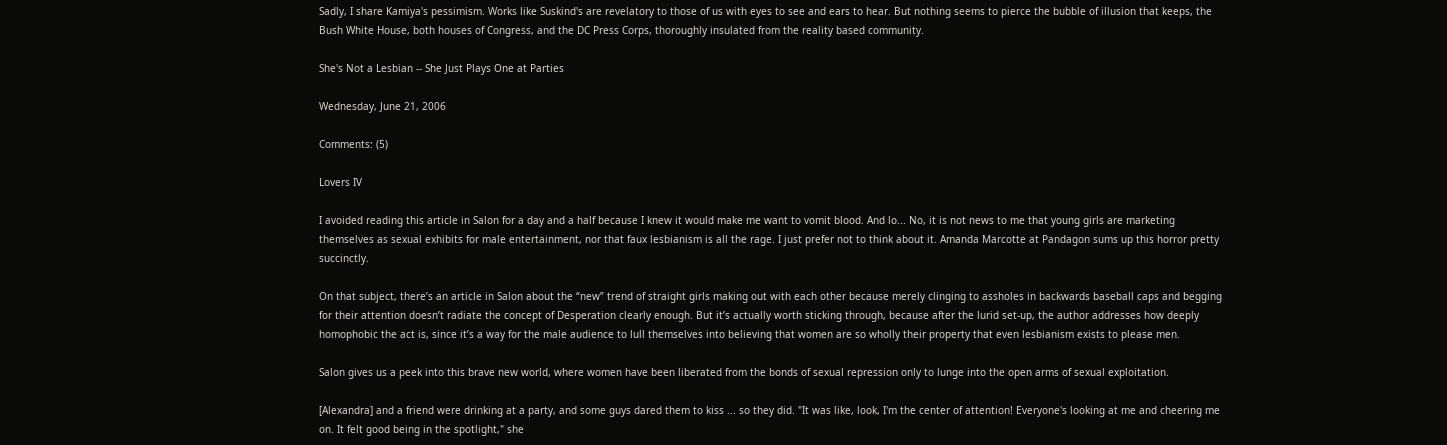Sadly, I share Kamiya's pessimism. Works like Suskind's are revelatory to those of us with eyes to see and ears to hear. But nothing seems to pierce the bubble of illusion that keeps, the Bush White House, both houses of Congress, and the DC Press Corps, thoroughly insulated from the reality based community.

She's Not a Lesbian -- She Just Plays One at Parties

Wednesday, June 21, 2006

Comments: (5)

Lovers IV

I avoided reading this article in Salon for a day and a half because I knew it would make me want to vomit blood. And lo... No, it is not news to me that young girls are marketing themselves as sexual exhibits for male entertainment, nor that faux lesbianism is all the rage. I just prefer not to think about it. Amanda Marcotte at Pandagon sums up this horror pretty succinctly.

On that subject, there’s an article in Salon about the “new” trend of straight girls making out with each other because merely clinging to assholes in backwards baseball caps and begging for their attention doesn’t radiate the concept of Desperation clearly enough. But it’s actually worth sticking through, because after the lurid set-up, the author addresses how deeply homophobic the act is, since it’s a way for the male audience to lull themselves into believing that women are so wholly their property that even lesbianism exists to please men.

Salon gives us a peek into this brave new world, where women have been liberated from the bonds of sexual repression only to lunge into the open arms of sexual exploitation.

[Alexandra] and a friend were drinking at a party, and some guys dared them to kiss ... so they did. "It was like, look, I'm the center of attention! Everyone's looking at me and cheering me on. It felt good being in the spotlight," she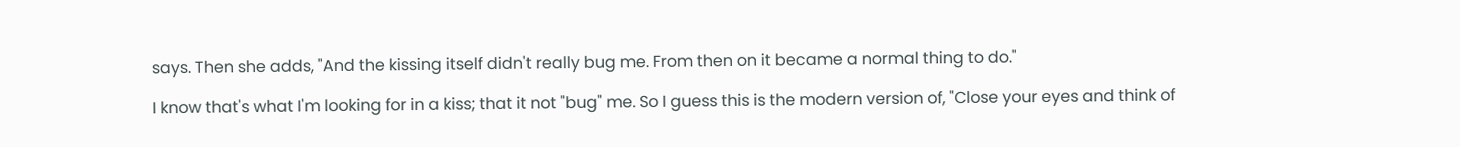says. Then she adds, "And the kissing itself didn't really bug me. From then on it became a normal thing to do."

I know that's what I'm looking for in a kiss; that it not "bug" me. So I guess this is the modern version of, "Close your eyes and think of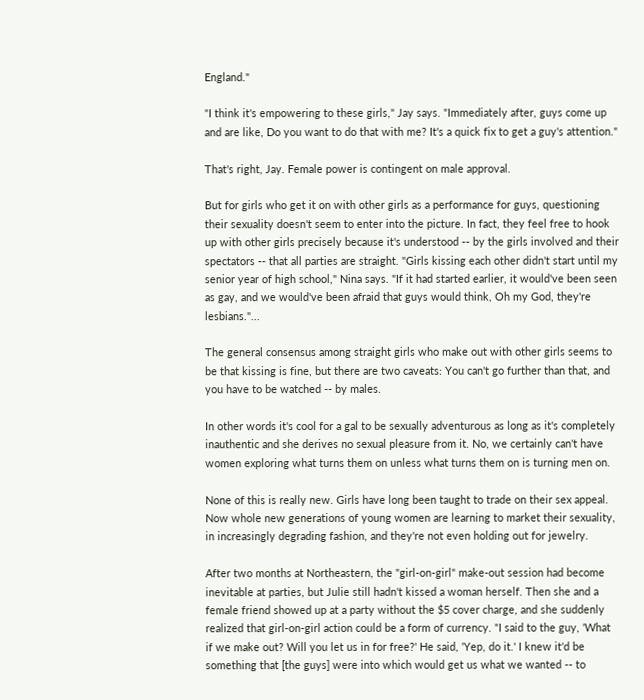England."

"I think it's empowering to these girls," Jay says. "Immediately after, guys come up and are like, Do you want to do that with me? It's a quick fix to get a guy's attention."

That's right, Jay. Female power is contingent on male approval.

But for girls who get it on with other girls as a performance for guys, questioning their sexuality doesn't seem to enter into the picture. In fact, they feel free to hook up with other girls precisely because it's understood -- by the girls involved and their spectators -- that all parties are straight. "Girls kissing each other didn't start until my senior year of high school," Nina says. "If it had started earlier, it would've been seen as gay, and we would've been afraid that guys would think, Oh my God, they're lesbians."...

The general consensus among straight girls who make out with other girls seems to be that kissing is fine, but there are two caveats: You can't go further than that, and you have to be watched -- by males.

In other words it's cool for a gal to be sexually adventurous as long as it's completely inauthentic and she derives no sexual pleasure from it. No, we certainly can't have women exploring what turns them on unless what turns them on is turning men on.

None of this is really new. Girls have long been taught to trade on their sex appeal. Now whole new generations of young women are learning to market their sexuality, in increasingly degrading fashion, and they're not even holding out for jewelry.

After two months at Northeastern, the "girl-on-girl" make-out session had become inevitable at parties, but Julie still hadn't kissed a woman herself. Then she and a female friend showed up at a party without the $5 cover charge, and she suddenly realized that girl-on-girl action could be a form of currency. "I said to the guy, 'What if we make out? Will you let us in for free?' He said, 'Yep, do it.' I knew it'd be something that [the guys] were into which would get us what we wanted -- to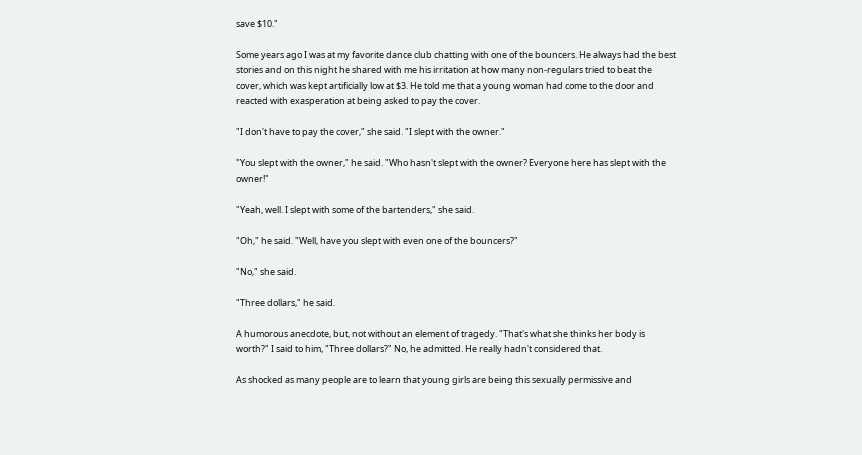save $10."

Some years ago I was at my favorite dance club chatting with one of the bouncers. He always had the best stories and on this night he shared with me his irritation at how many non-regulars tried to beat the cover, which was kept artificially low at $3. He told me that a young woman had come to the door and reacted with exasperation at being asked to pay the cover.

"I don't have to pay the cover," she said. "I slept with the owner."

"You slept with the owner," he said. "Who hasn't slept with the owner? Everyone here has slept with the owner!"

"Yeah, well. I slept with some of the bartenders," she said.

"Oh," he said. "Well, have you slept with even one of the bouncers?"

"No," she said.

"Three dollars," he said.

A humorous anecdote, but, not without an element of tragedy. "That's what she thinks her body is worth?" I said to him, "Three dollars?" No, he admitted. He really hadn't considered that.

As shocked as many people are to learn that young girls are being this sexually permissive and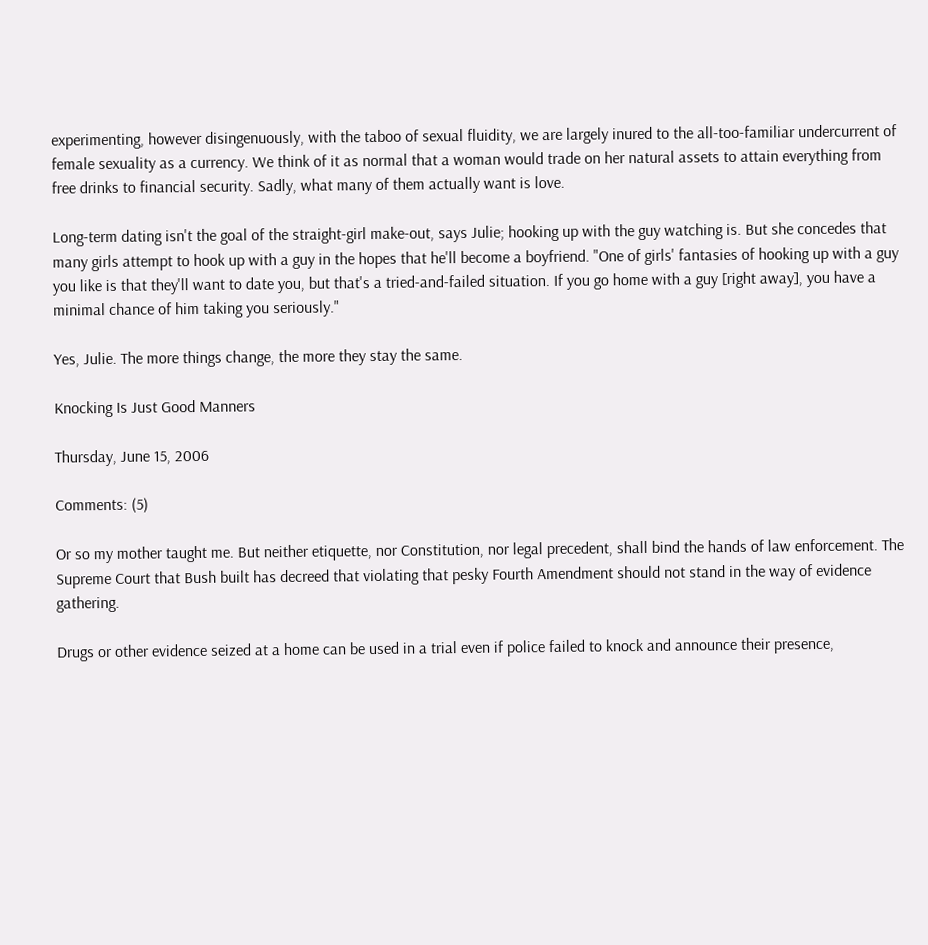experimenting, however disingenuously, with the taboo of sexual fluidity, we are largely inured to the all-too-familiar undercurrent of female sexuality as a currency. We think of it as normal that a woman would trade on her natural assets to attain everything from free drinks to financial security. Sadly, what many of them actually want is love.

Long-term dating isn't the goal of the straight-girl make-out, says Julie; hooking up with the guy watching is. But she concedes that many girls attempt to hook up with a guy in the hopes that he'll become a boyfriend. "One of girls' fantasies of hooking up with a guy you like is that they'll want to date you, but that's a tried-and-failed situation. If you go home with a guy [right away], you have a minimal chance of him taking you seriously."

Yes, Julie. The more things change, the more they stay the same.

Knocking Is Just Good Manners

Thursday, June 15, 2006

Comments: (5)

Or so my mother taught me. But neither etiquette, nor Constitution, nor legal precedent, shall bind the hands of law enforcement. The Supreme Court that Bush built has decreed that violating that pesky Fourth Amendment should not stand in the way of evidence gathering.

Drugs or other evidence seized at a home can be used in a trial even if police failed to knock and announce their presence,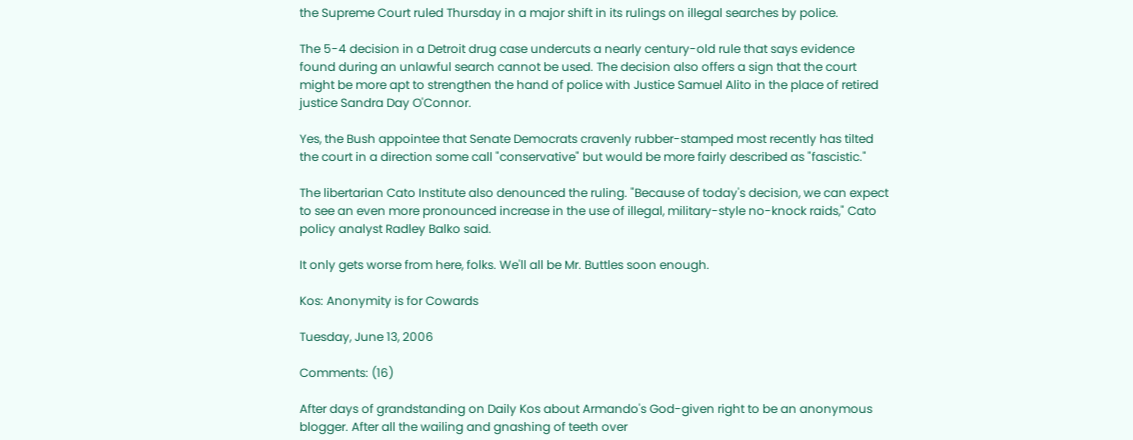the Supreme Court ruled Thursday in a major shift in its rulings on illegal searches by police.

The 5-4 decision in a Detroit drug case undercuts a nearly century-old rule that says evidence found during an unlawful search cannot be used. The decision also offers a sign that the court might be more apt to strengthen the hand of police with Justice Samuel Alito in the place of retired justice Sandra Day O'Connor.

Yes, the Bush appointee that Senate Democrats cravenly rubber-stamped most recently has tilted the court in a direction some call "conservative" but would be more fairly described as "fascistic."

The libertarian Cato Institute also denounced the ruling. "Because of today's decision, we can expect to see an even more pronounced increase in the use of illegal, military-style no-knock raids," Cato policy analyst Radley Balko said.

It only gets worse from here, folks. We'll all be Mr. Buttles soon enough.

Kos: Anonymity is for Cowards

Tuesday, June 13, 2006

Comments: (16)

After days of grandstanding on Daily Kos about Armando's God-given right to be an anonymous blogger. After all the wailing and gnashing of teeth over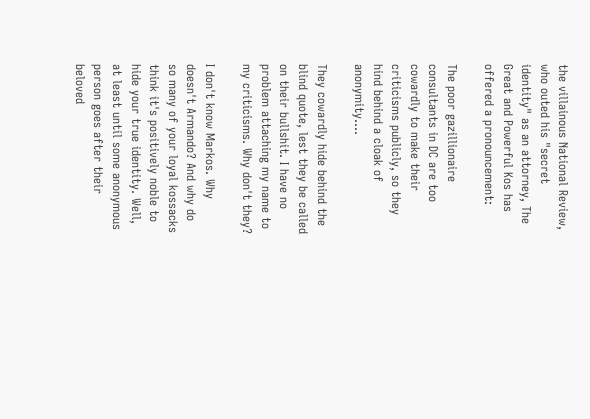the villainous National Review, who outed his "secret identity" as an attorney, The Great and Powerful Kos has offered a pronouncement:

The poor gazillionaire consultants in DC are too cowardly to make their criticisms publicly, so they hind behind a cloak of anonymity....

They cowardly hide behind the blind quote, lest they be called on their bullshit. I have no problem attaching my name to my criticisms. Why don't they?

I don't know Markos. Why doesn't Armando? And why do so many of your loyal kossacks think it's positively noble to hide your true identity. Well, at least until some anonymous person goes after their beloved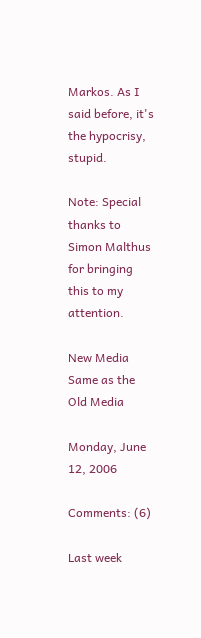Markos. As I said before, it's the hypocrisy, stupid.

Note: Special thanks to Simon Malthus for bringing this to my attention.

New Media Same as the Old Media

Monday, June 12, 2006

Comments: (6)

Last week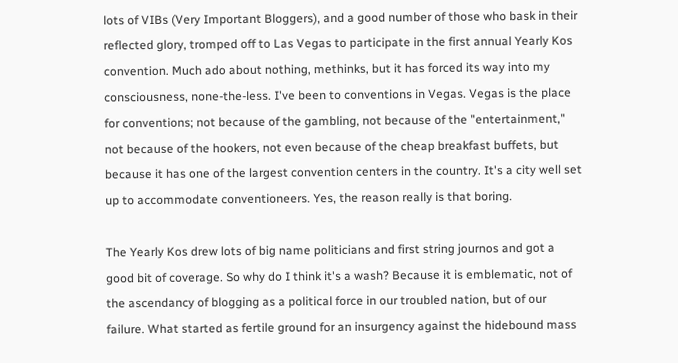lots of VIBs (Very Important Bloggers), and a good number of those who bask in their reflected glory, tromped off to Las Vegas to participate in the first annual Yearly Kos convention. Much ado about nothing, methinks, but it has forced its way into my consciousness, none-the-less. I've been to conventions in Vegas. Vegas is the place for conventions; not because of the gambling, not because of the "entertainment," not because of the hookers, not even because of the cheap breakfast buffets, but because it has one of the largest convention centers in the country. It's a city well set up to accommodate conventioneers. Yes, the reason really is that boring.

The Yearly Kos drew lots of big name politicians and first string journos and got a good bit of coverage. So why do I think it's a wash? Because it is emblematic, not of the ascendancy of blogging as a political force in our troubled nation, but of our failure. What started as fertile ground for an insurgency against the hidebound mass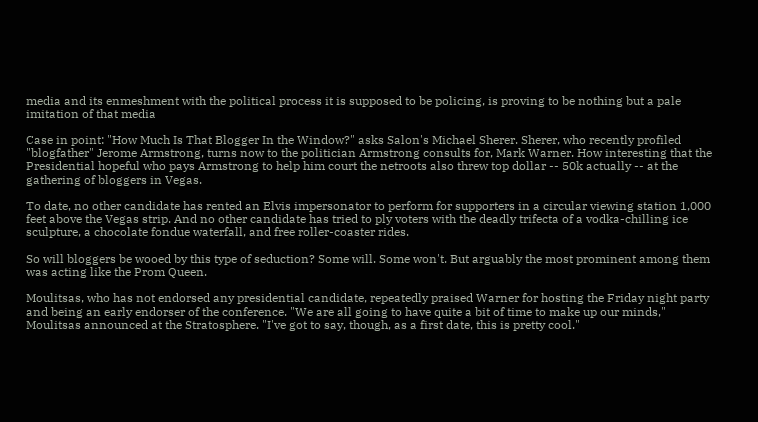media and its enmeshment with the political process it is supposed to be policing, is proving to be nothing but a pale imitation of that media

Case in point: "How Much Is That Blogger In the Window?" asks Salon's Michael Sherer. Sherer, who recently profiled "blogfather" Jerome Armstrong, turns now to the politician Armstrong consults for, Mark Warner. How interesting that the Presidential hopeful who pays Armstrong to help him court the netroots also threw top dollar -- 50k actually -- at the gathering of bloggers in Vegas.

To date, no other candidate has rented an Elvis impersonator to perform for supporters in a circular viewing station 1,000 feet above the Vegas strip. And no other candidate has tried to ply voters with the deadly trifecta of a vodka-chilling ice sculpture, a chocolate fondue waterfall, and free roller-coaster rides.

So will bloggers be wooed by this type of seduction? Some will. Some won't. But arguably the most prominent among them was acting like the Prom Queen.

Moulitsas, who has not endorsed any presidential candidate, repeatedly praised Warner for hosting the Friday night party and being an early endorser of the conference. "We are all going to have quite a bit of time to make up our minds," Moulitsas announced at the Stratosphere. "I've got to say, though, as a first date, this is pretty cool."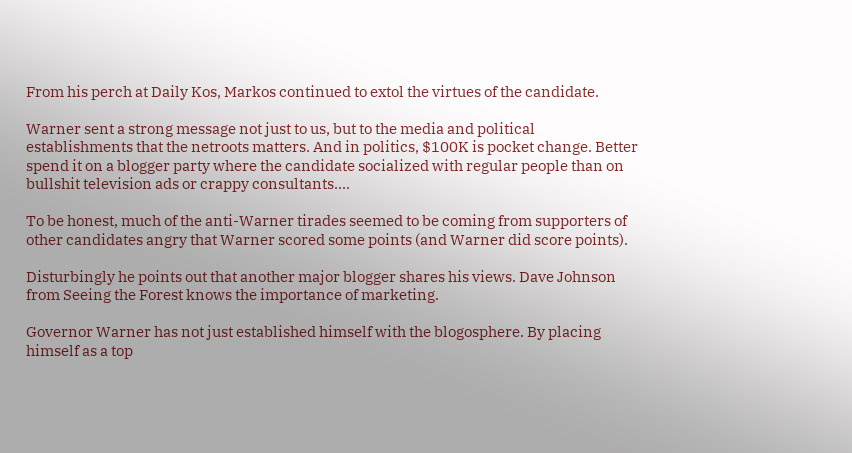From his perch at Daily Kos, Markos continued to extol the virtues of the candidate.

Warner sent a strong message not just to us, but to the media and political establishments that the netroots matters. And in politics, $100K is pocket change. Better spend it on a blogger party where the candidate socialized with regular people than on bullshit television ads or crappy consultants....

To be honest, much of the anti-Warner tirades seemed to be coming from supporters of other candidates angry that Warner scored some points (and Warner did score points).

Disturbingly he points out that another major blogger shares his views. Dave Johnson from Seeing the Forest knows the importance of marketing.

Governor Warner has not just established himself with the blogosphere. By placing himself as a top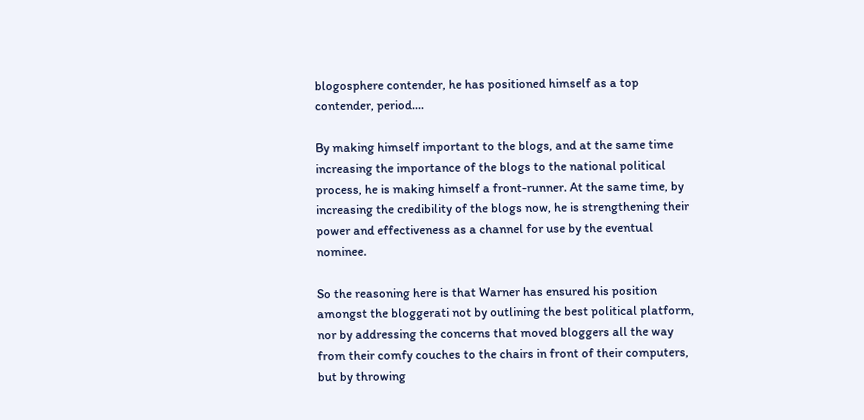blogosphere contender, he has positioned himself as a top contender, period....

By making himself important to the blogs, and at the same time increasing the importance of the blogs to the national political process, he is making himself a front-runner. At the same time, by increasing the credibility of the blogs now, he is strengthening their power and effectiveness as a channel for use by the eventual nominee.

So the reasoning here is that Warner has ensured his position amongst the bloggerati not by outlining the best political platform, nor by addressing the concerns that moved bloggers all the way from their comfy couches to the chairs in front of their computers, but by throwing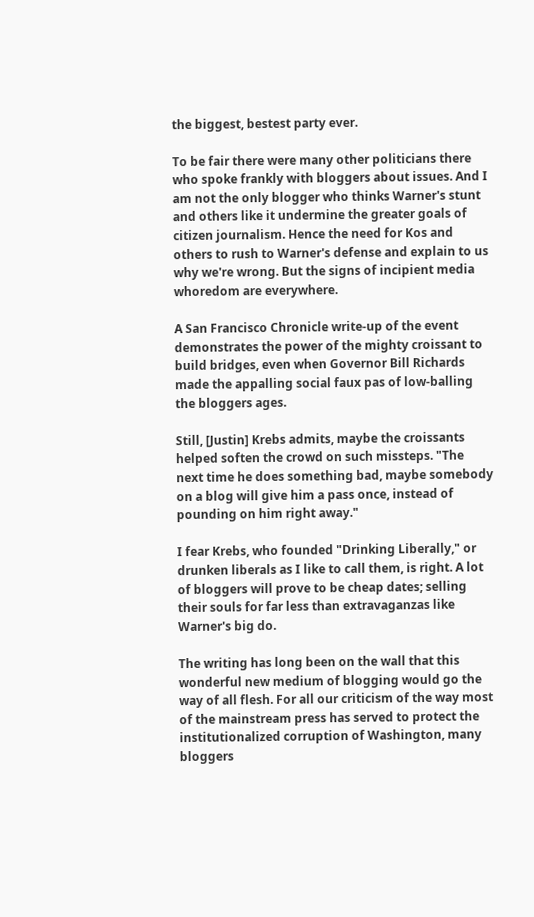the biggest, bestest party ever.

To be fair there were many other politicians there who spoke frankly with bloggers about issues. And I am not the only blogger who thinks Warner's stunt and others like it undermine the greater goals of citizen journalism. Hence the need for Kos and others to rush to Warner's defense and explain to us why we're wrong. But the signs of incipient media whoredom are everywhere.

A San Francisco Chronicle write-up of the event demonstrates the power of the mighty croissant to build bridges, even when Governor Bill Richards made the appalling social faux pas of low-balling the bloggers ages.

Still, [Justin] Krebs admits, maybe the croissants helped soften the crowd on such missteps. "The next time he does something bad, maybe somebody on a blog will give him a pass once, instead of pounding on him right away."

I fear Krebs, who founded "Drinking Liberally," or drunken liberals as I like to call them, is right. A lot of bloggers will prove to be cheap dates; selling their souls for far less than extravaganzas like Warner's big do.

The writing has long been on the wall that this wonderful new medium of blogging would go the way of all flesh. For all our criticism of the way most of the mainstream press has served to protect the institutionalized corruption of Washington, many bloggers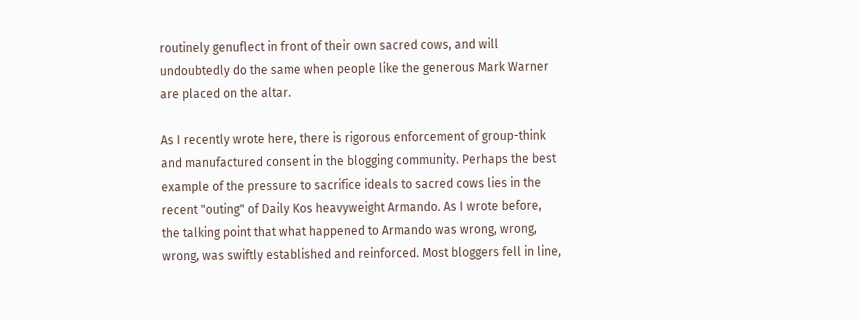routinely genuflect in front of their own sacred cows, and will undoubtedly do the same when people like the generous Mark Warner are placed on the altar.

As I recently wrote here, there is rigorous enforcement of group-think and manufactured consent in the blogging community. Perhaps the best example of the pressure to sacrifice ideals to sacred cows lies in the recent "outing" of Daily Kos heavyweight Armando. As I wrote before, the talking point that what happened to Armando was wrong, wrong, wrong, was swiftly established and reinforced. Most bloggers fell in line,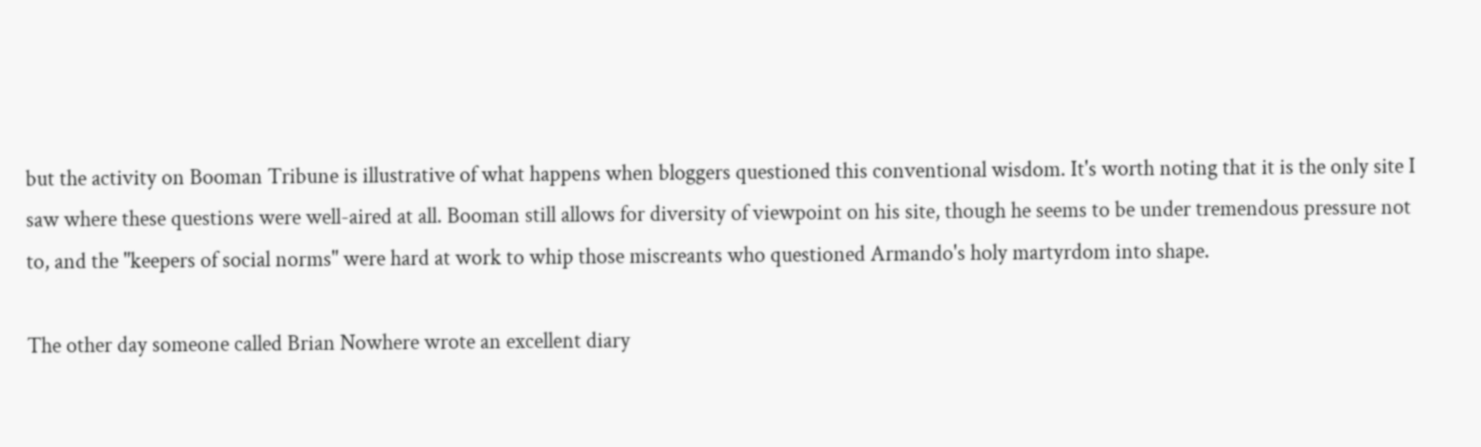but the activity on Booman Tribune is illustrative of what happens when bloggers questioned this conventional wisdom. It's worth noting that it is the only site I saw where these questions were well-aired at all. Booman still allows for diversity of viewpoint on his site, though he seems to be under tremendous pressure not to, and the "keepers of social norms" were hard at work to whip those miscreants who questioned Armando's holy martyrdom into shape.

The other day someone called Brian Nowhere wrote an excellent diary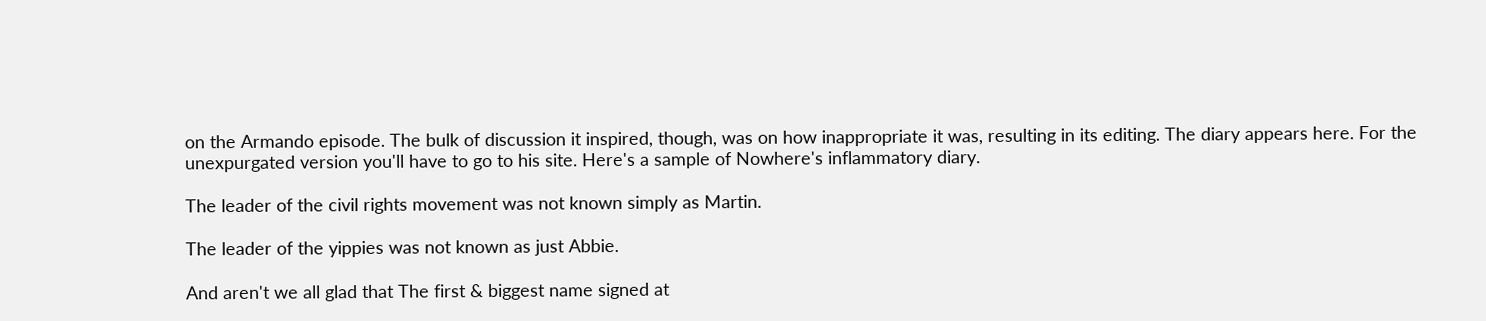on the Armando episode. The bulk of discussion it inspired, though, was on how inappropriate it was, resulting in its editing. The diary appears here. For the unexpurgated version you'll have to go to his site. Here's a sample of Nowhere's inflammatory diary.

The leader of the civil rights movement was not known simply as Martin.

The leader of the yippies was not known as just Abbie.

And aren't we all glad that The first & biggest name signed at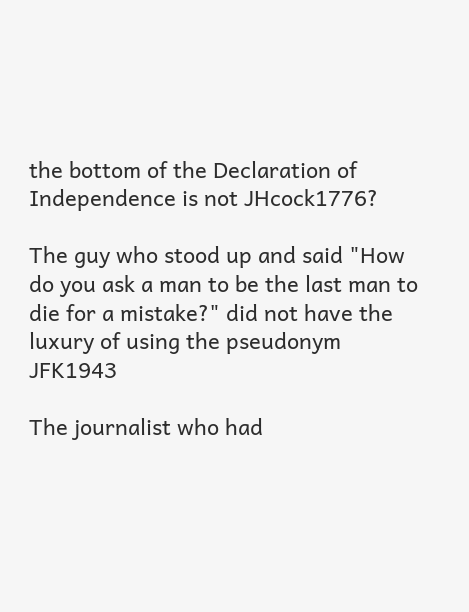the bottom of the Declaration of Independence is not JHcock1776?

The guy who stood up and said "How do you ask a man to be the last man to die for a mistake?" did not have the luxury of using the pseudonym JFK1943

The journalist who had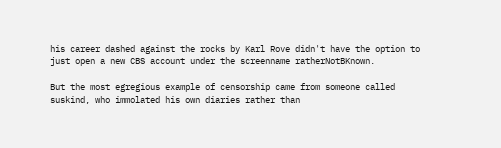his career dashed against the rocks by Karl Rove didn't have the option to just open a new CBS account under the screenname ratherNotBKnown.

But the most egregious example of censorship came from someone called suskind, who immolated his own diaries rather than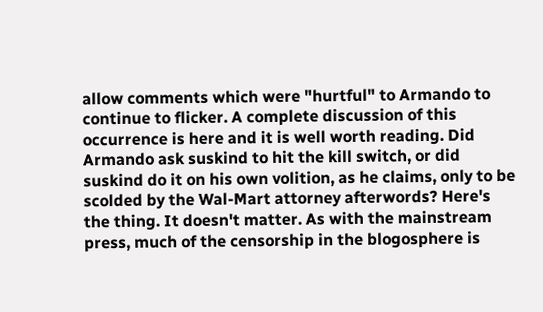allow comments which were "hurtful" to Armando to continue to flicker. A complete discussion of this occurrence is here and it is well worth reading. Did Armando ask suskind to hit the kill switch, or did suskind do it on his own volition, as he claims, only to be scolded by the Wal-Mart attorney afterwords? Here's the thing. It doesn't matter. As with the mainstream press, much of the censorship in the blogosphere is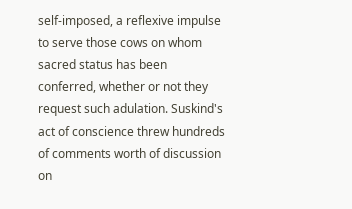self-imposed, a reflexive impulse to serve those cows on whom sacred status has been conferred, whether or not they request such adulation. Suskind's act of conscience threw hundreds of comments worth of discussion on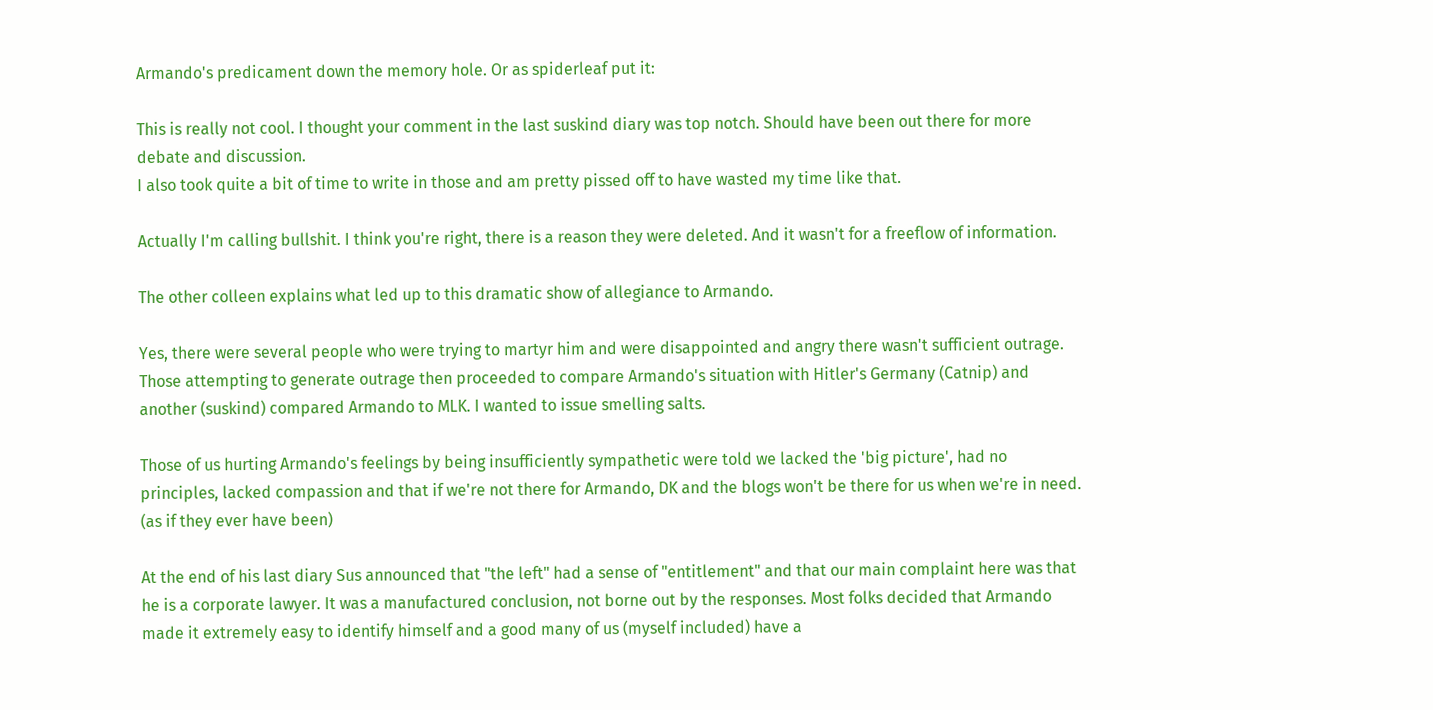Armando's predicament down the memory hole. Or as spiderleaf put it:

This is really not cool. I thought your comment in the last suskind diary was top notch. Should have been out there for more debate and discussion.
I also took quite a bit of time to write in those and am pretty pissed off to have wasted my time like that.

Actually I'm calling bullshit. I think you're right, there is a reason they were deleted. And it wasn't for a freeflow of information.

The other colleen explains what led up to this dramatic show of allegiance to Armando.

Yes, there were several people who were trying to martyr him and were disappointed and angry there wasn't sufficient outrage. Those attempting to generate outrage then proceeded to compare Armando's situation with Hitler's Germany (Catnip) and another (suskind) compared Armando to MLK. I wanted to issue smelling salts.

Those of us hurting Armando's feelings by being insufficiently sympathetic were told we lacked the 'big picture', had no principles, lacked compassion and that if we're not there for Armando, DK and the blogs won't be there for us when we're in need. (as if they ever have been)

At the end of his last diary Sus announced that "the left" had a sense of "entitlement" and that our main complaint here was that he is a corporate lawyer. It was a manufactured conclusion, not borne out by the responses. Most folks decided that Armando made it extremely easy to identify himself and a good many of us (myself included) have a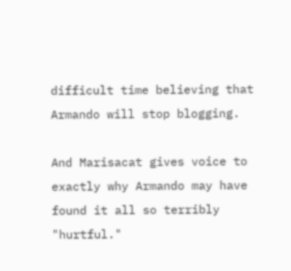difficult time believing that Armando will stop blogging.

And Marisacat gives voice to exactly why Armando may have found it all so terribly "hurtful."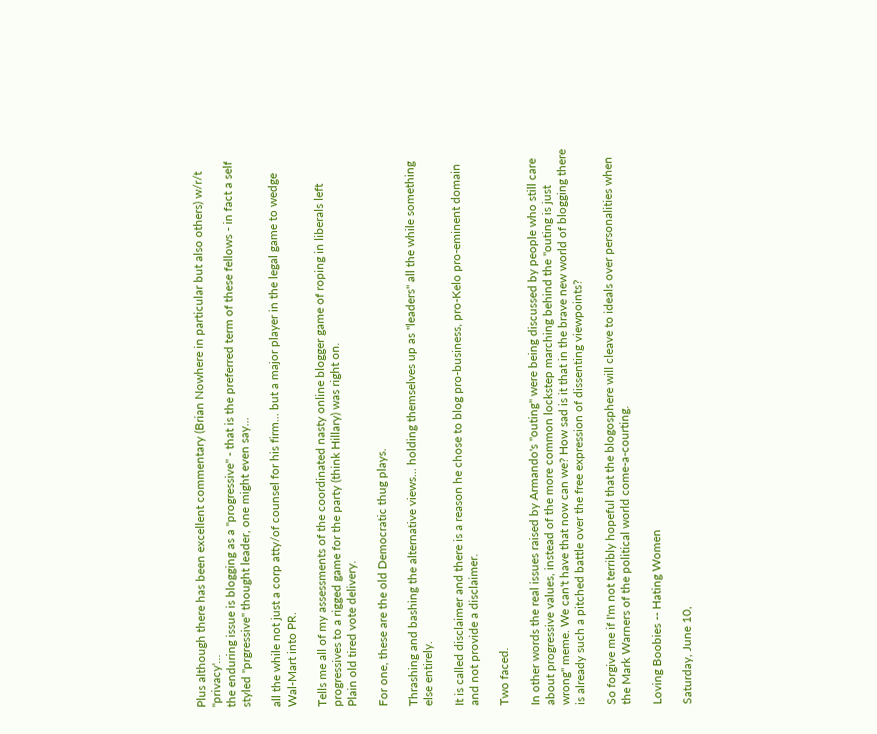Plus although there has been excellent commentary (Brian Nowhere in particular but also others) w/r/t "privacy'...
the enduring issue is blogging as a "progressive" - that is the preferred term of these fellows - in fact a self styled "prgressive" thought leader, one might even say...

all the while not just a corp atty/of counsel for his firm... but a major player in the legal game to wedge Wal-Mart into PR.

Tells me all of my assessments of the coordinated nasty online blogger game of roping in liberals left progressives to a rigged game for the party (think Hillary) was right on.
Plain old tired vote delivery.

For one, these are the old Democratic thug plays.

Thrashing and bashing the alternative views... holding themselves up as "leaders" all the while something else entirely.

It is called disclaimer and there is a reason he chose to blog pro-business, pro-Kelo pro-eminent domain and not provide a disclaimer.

Two faced.

In other words the real issues raised by Armando's "outing" were being discussed by people who still care about progressive values, instead of the more common lockstep marching behind the "outing is just wrong" meme. We can't have that now can we? How sad is it that in the brave new world of blogging there is already such a pitched battle over the free expression of dissenting viewpoints?

So forgive me if I'm not terribly hopeful that the blogosphere will cleave to ideals over personalities when the Mark Warners of the political world come-a-courting.

Loving Boobies -- Hating Women

Saturday, June 10,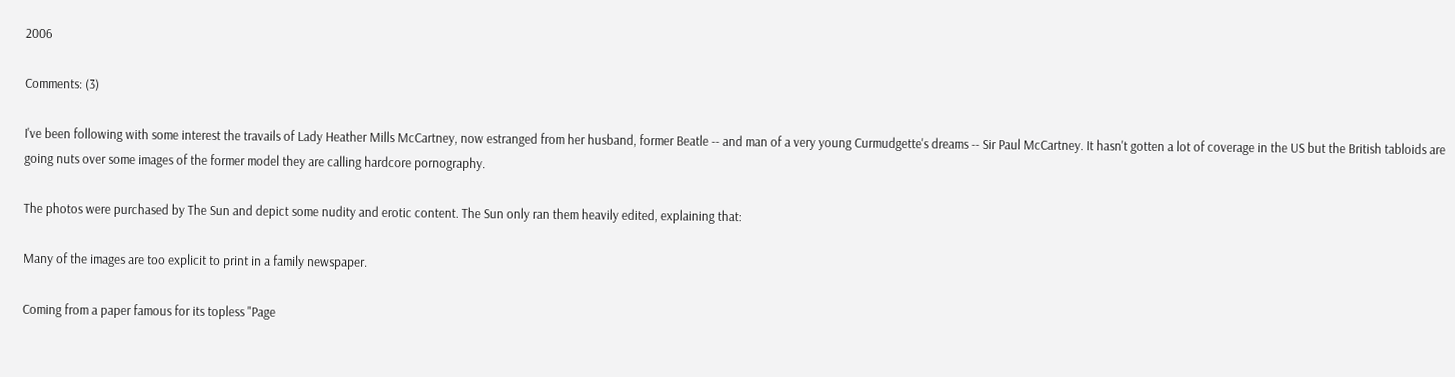2006

Comments: (3)

I've been following with some interest the travails of Lady Heather Mills McCartney, now estranged from her husband, former Beatle -- and man of a very young Curmudgette's dreams -- Sir Paul McCartney. It hasn't gotten a lot of coverage in the US but the British tabloids are going nuts over some images of the former model they are calling hardcore pornography.

The photos were purchased by The Sun and depict some nudity and erotic content. The Sun only ran them heavily edited, explaining that:

Many of the images are too explicit to print in a family newspaper.

Coming from a paper famous for its topless "Page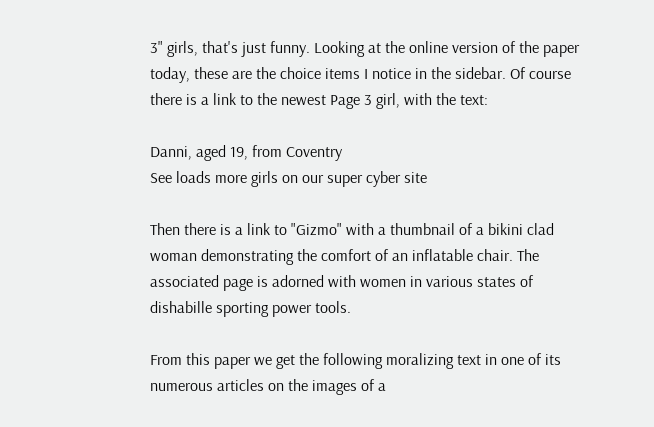3" girls, that's just funny. Looking at the online version of the paper today, these are the choice items I notice in the sidebar. Of course there is a link to the newest Page 3 girl, with the text:

Danni, aged 19, from Coventry
See loads more girls on our super cyber site

Then there is a link to "Gizmo" with a thumbnail of a bikini clad woman demonstrating the comfort of an inflatable chair. The associated page is adorned with women in various states of dishabille sporting power tools.

From this paper we get the following moralizing text in one of its numerous articles on the images of a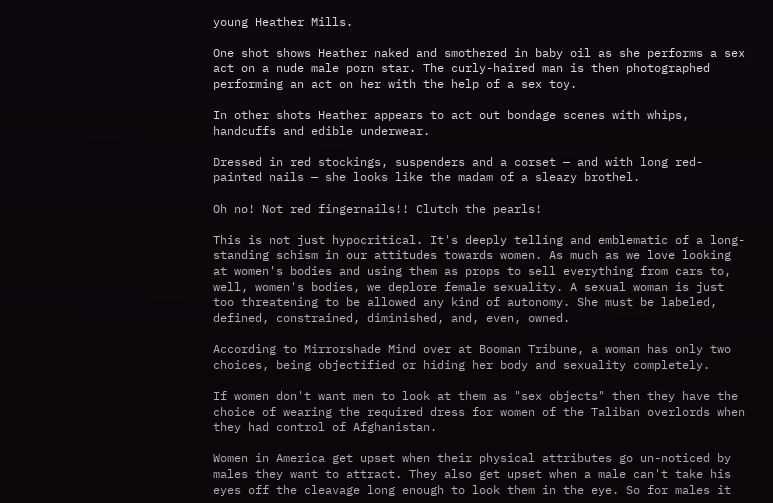young Heather Mills.

One shot shows Heather naked and smothered in baby oil as she performs a sex act on a nude male porn star. The curly-haired man is then photographed performing an act on her with the help of a sex toy.

In other shots Heather appears to act out bondage scenes with whips, handcuffs and edible underwear.

Dressed in red stockings, suspenders and a corset — and with long red-painted nails — she looks like the madam of a sleazy brothel.

Oh no! Not red fingernails!! Clutch the pearls!

This is not just hypocritical. It's deeply telling and emblematic of a long-standing schism in our attitudes towards women. As much as we love looking at women's bodies and using them as props to sell everything from cars to, well, women's bodies, we deplore female sexuality. A sexual woman is just too threatening to be allowed any kind of autonomy. She must be labeled, defined, constrained, diminished, and, even, owned.

According to Mirrorshade Mind over at Booman Tribune, a woman has only two choices, being objectified or hiding her body and sexuality completely.

If women don't want men to look at them as "sex objects" then they have the choice of wearing the required dress for women of the Taliban overlords when they had control of Afghanistan.

Women in America get upset when their physical attributes go un-noticed by males they want to attract. They also get upset when a male can't take his eyes off the cleavage long enough to look them in the eye. So for males it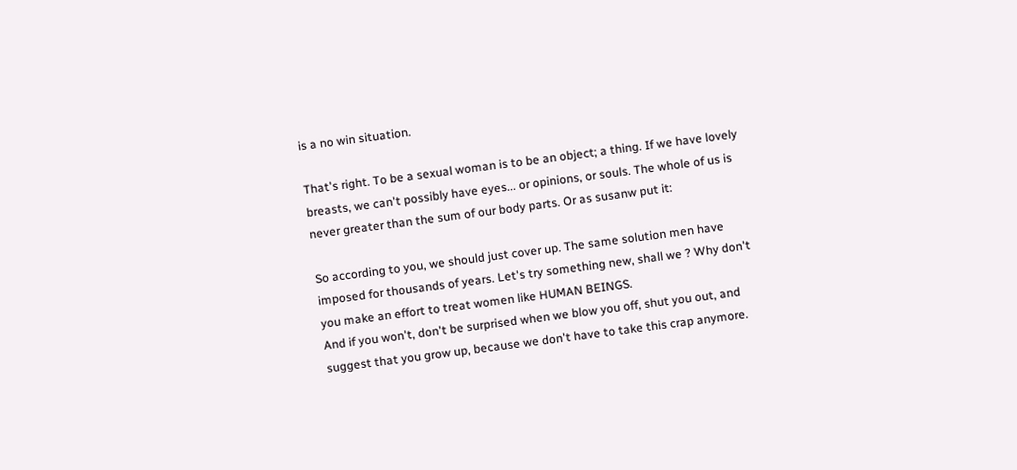is a no win situation.

That's right. To be a sexual woman is to be an object; a thing. If we have lovely breasts, we can't possibly have eyes... or opinions, or souls. The whole of us is never greater than the sum of our body parts. Or as susanw put it:

So according to you, we should just cover up. The same solution men have imposed for thousands of years. Let's try something new, shall we ? Why don't you make an effort to treat women like HUMAN BEINGS.
And if you won't, don't be surprised when we blow you off, shut you out, and suggest that you grow up, because we don't have to take this crap anymore.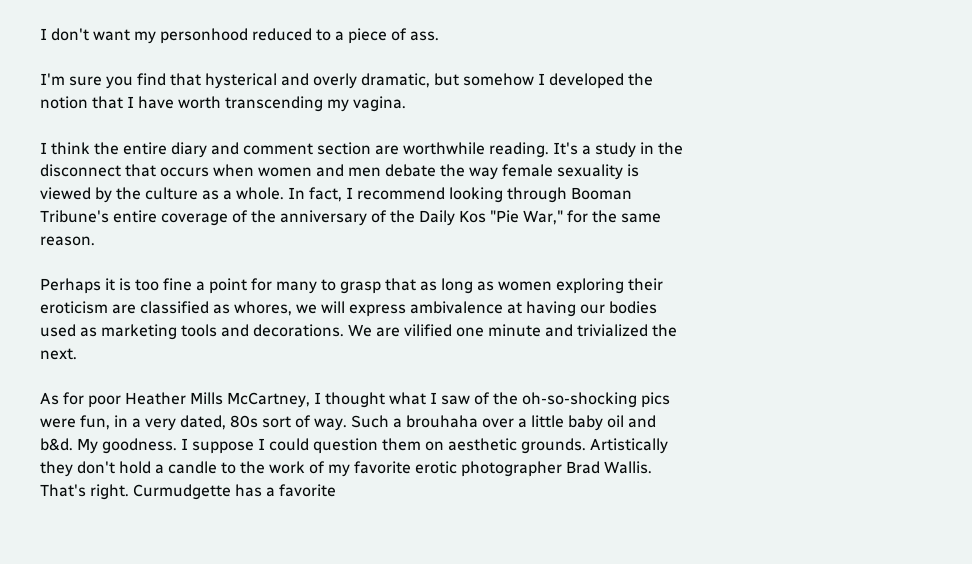I don't want my personhood reduced to a piece of ass.

I'm sure you find that hysterical and overly dramatic, but somehow I developed the notion that I have worth transcending my vagina.

I think the entire diary and comment section are worthwhile reading. It's a study in the disconnect that occurs when women and men debate the way female sexuality is viewed by the culture as a whole. In fact, I recommend looking through Booman Tribune's entire coverage of the anniversary of the Daily Kos "Pie War," for the same reason.

Perhaps it is too fine a point for many to grasp that as long as women exploring their eroticism are classified as whores, we will express ambivalence at having our bodies used as marketing tools and decorations. We are vilified one minute and trivialized the next.

As for poor Heather Mills McCartney, I thought what I saw of the oh-so-shocking pics were fun, in a very dated, 80s sort of way. Such a brouhaha over a little baby oil and b&d. My goodness. I suppose I could question them on aesthetic grounds. Artistically they don't hold a candle to the work of my favorite erotic photographer Brad Wallis. That's right. Curmudgette has a favorite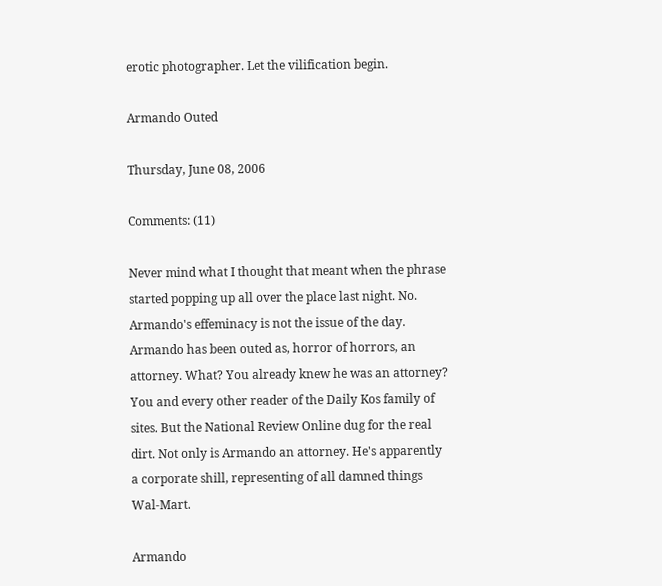erotic photographer. Let the vilification begin.

Armando Outed

Thursday, June 08, 2006

Comments: (11)

Never mind what I thought that meant when the phrase started popping up all over the place last night. No. Armando's effeminacy is not the issue of the day. Armando has been outed as, horror of horrors, an attorney. What? You already knew he was an attorney? You and every other reader of the Daily Kos family of sites. But the National Review Online dug for the real dirt. Not only is Armando an attorney. He's apparently a corporate shill, representing of all damned things Wal-Mart.

Armando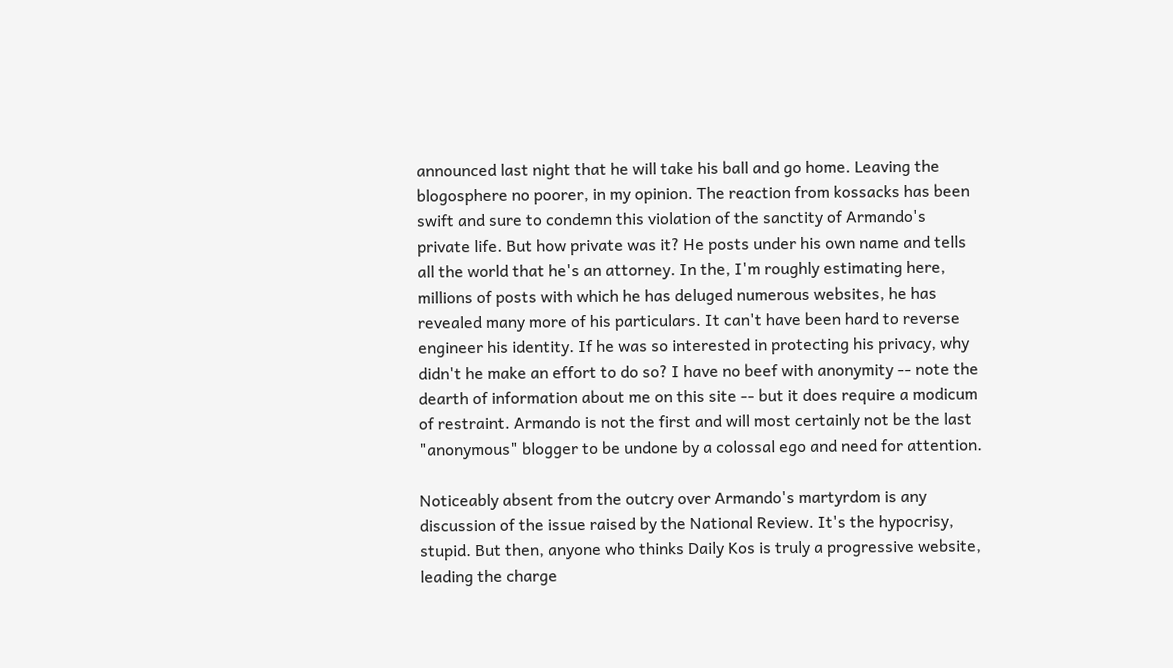announced last night that he will take his ball and go home. Leaving the blogosphere no poorer, in my opinion. The reaction from kossacks has been swift and sure to condemn this violation of the sanctity of Armando's private life. But how private was it? He posts under his own name and tells all the world that he's an attorney. In the, I'm roughly estimating here, millions of posts with which he has deluged numerous websites, he has revealed many more of his particulars. It can't have been hard to reverse engineer his identity. If he was so interested in protecting his privacy, why didn't he make an effort to do so? I have no beef with anonymity -- note the dearth of information about me on this site -- but it does require a modicum of restraint. Armando is not the first and will most certainly not be the last "anonymous" blogger to be undone by a colossal ego and need for attention.

Noticeably absent from the outcry over Armando's martyrdom is any discussion of the issue raised by the National Review. It's the hypocrisy, stupid. But then, anyone who thinks Daily Kos is truly a progressive website, leading the charge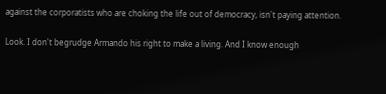against the corporatists who are choking the life out of democracy, isn't paying attention.

Look. I don't begrudge Armando his right to make a living. And I know enough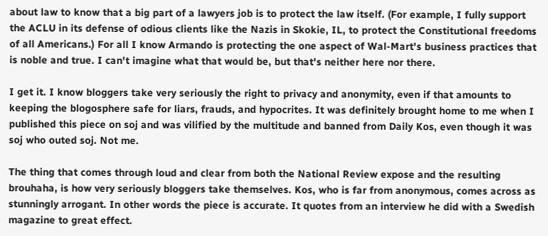about law to know that a big part of a lawyers job is to protect the law itself. (For example, I fully support the ACLU in its defense of odious clients like the Nazis in Skokie, IL, to protect the Constitutional freedoms of all Americans.) For all I know Armando is protecting the one aspect of Wal-Mart's business practices that is noble and true. I can't imagine what that would be, but that's neither here nor there.

I get it. I know bloggers take very seriously the right to privacy and anonymity, even if that amounts to keeping the blogosphere safe for liars, frauds, and hypocrites. It was definitely brought home to me when I published this piece on soj and was vilified by the multitude and banned from Daily Kos, even though it was soj who outed soj. Not me.

The thing that comes through loud and clear from both the National Review expose and the resulting brouhaha, is how very seriously bloggers take themselves. Kos, who is far from anonymous, comes across as stunningly arrogant. In other words the piece is accurate. It quotes from an interview he did with a Swedish magazine to great effect.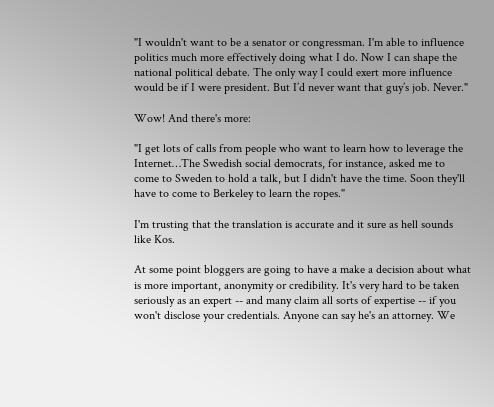"I wouldn't want to be a senator or congressman. I'm able to influence politics much more effectively doing what I do. Now I can shape the national political debate. The only way I could exert more influence would be if I were president. But I’d never want that guy’s job. Never."

Wow! And there's more:

"I get lots of calls from people who want to learn how to leverage the Internet…The Swedish social democrats, for instance, asked me to come to Sweden to hold a talk, but I didn't have the time. Soon they'll have to come to Berkeley to learn the ropes."

I'm trusting that the translation is accurate and it sure as hell sounds like Kos.

At some point bloggers are going to have a make a decision about what is more important, anonymity or credibility. It's very hard to be taken seriously as an expert -- and many claim all sorts of expertise -- if you won't disclose your credentials. Anyone can say he's an attorney. We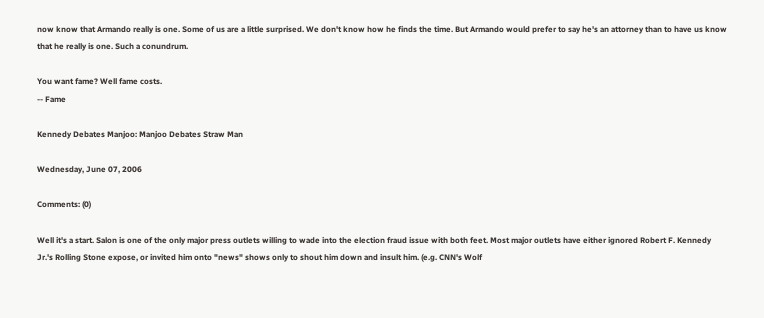now know that Armando really is one. Some of us are a little surprised. We don't know how he finds the time. But Armando would prefer to say he's an attorney than to have us know that he really is one. Such a conundrum.

You want fame? Well fame costs.
-- Fame

Kennedy Debates Manjoo: Manjoo Debates Straw Man

Wednesday, June 07, 2006

Comments: (0)

Well it's a start. Salon is one of the only major press outlets willing to wade into the election fraud issue with both feet. Most major outlets have either ignored Robert F. Kennedy Jr.'s Rolling Stone expose, or invited him onto "news" shows only to shout him down and insult him. (e.g. CNN's Wolf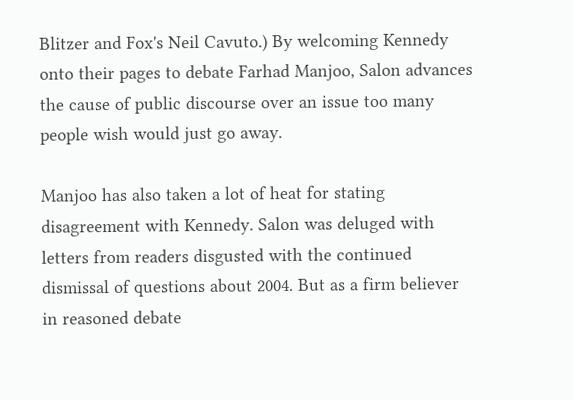Blitzer and Fox's Neil Cavuto.) By welcoming Kennedy onto their pages to debate Farhad Manjoo, Salon advances the cause of public discourse over an issue too many people wish would just go away.

Manjoo has also taken a lot of heat for stating disagreement with Kennedy. Salon was deluged with letters from readers disgusted with the continued dismissal of questions about 2004. But as a firm believer in reasoned debate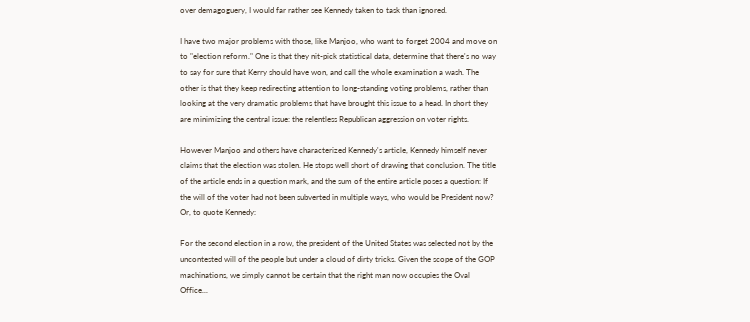over demagoguery, I would far rather see Kennedy taken to task than ignored.

I have two major problems with those, like Manjoo, who want to forget 2004 and move on to "election reform." One is that they nit-pick statistical data, determine that there's no way to say for sure that Kerry should have won, and call the whole examination a wash. The other is that they keep redirecting attention to long-standing voting problems, rather than looking at the very dramatic problems that have brought this issue to a head. In short they are minimizing the central issue: the relentless Republican aggression on voter rights.

However Manjoo and others have characterized Kennedy's article, Kennedy himself never claims that the election was stolen. He stops well short of drawing that conclusion. The title of the article ends in a question mark, and the sum of the entire article poses a question: If the will of the voter had not been subverted in multiple ways, who would be President now? Or, to quote Kennedy:

For the second election in a row, the president of the United States was selected not by the uncontested will of the people but under a cloud of dirty tricks. Given the scope of the GOP machinations, we simply cannot be certain that the right man now occupies the Oval Office...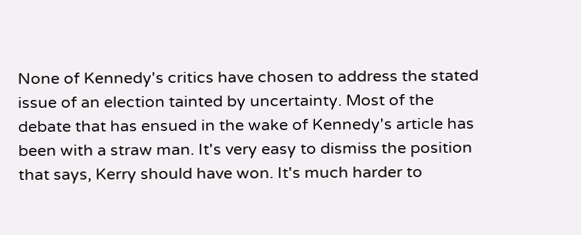None of Kennedy's critics have chosen to address the stated issue of an election tainted by uncertainty. Most of the debate that has ensued in the wake of Kennedy's article has been with a straw man. It's very easy to dismiss the position that says, Kerry should have won. It's much harder to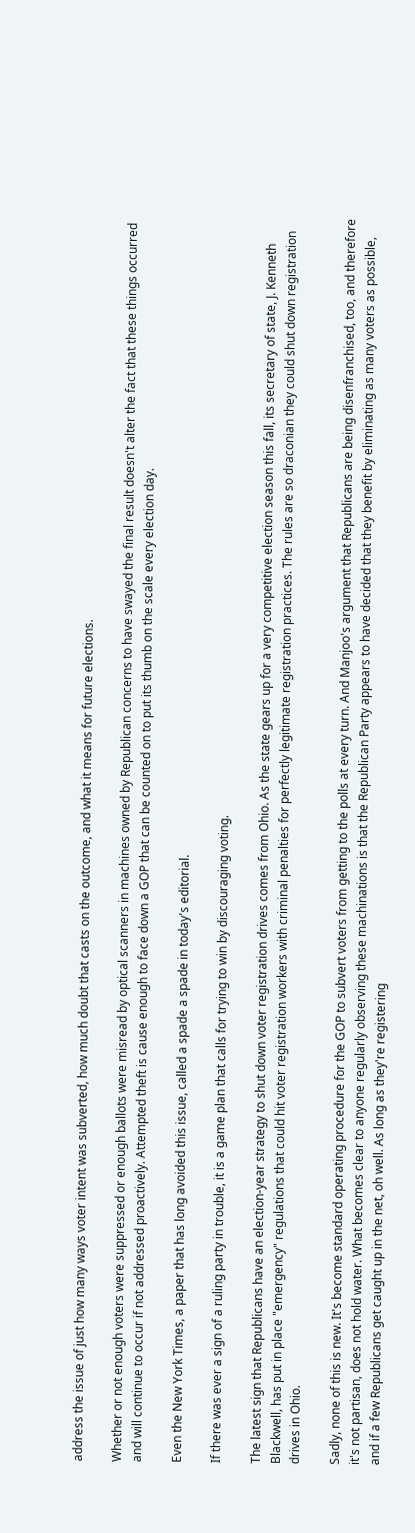address the issue of just how many ways voter intent was subverted, how much doubt that casts on the outcome, and what it means for future elections.

Whether or not enough voters were suppressed or enough ballots were misread by optical scanners in machines owned by Republican concerns to have swayed the final result doesn't alter the fact that these things occurred and will continue to occur if not addressed proactively. Attempted theft is cause enough to face down a GOP that can be counted on to put its thumb on the scale every election day.

Even the New York Times, a paper that has long avoided this issue, called a spade a spade in today's editorial.

If there was ever a sign of a ruling party in trouble, it is a game plan that calls for trying to win by discouraging voting.

The latest sign that Republicans have an election-year strategy to shut down voter registration drives comes from Ohio. As the state gears up for a very competitive election season this fall, its secretary of state, J. Kenneth Blackwell, has put in place "emergency" regulations that could hit voter registration workers with criminal penalties for perfectly legitimate registration practices. The rules are so draconian they could shut down registration drives in Ohio.

Sadly, none of this is new. It's become standard operating procedure for the GOP to subvert voters from getting to the polls at every turn. And Manjoo's argument that Republicans are being disenfranchised, too, and therefore it's not partisan, does not hold water. What becomes clear to anyone regularly observing these machinations is that the Republican Party appears to have decided that they benefit by eliminating as many voters as possible, and if a few Republicans get caught up in the net, oh well. As long as they're registering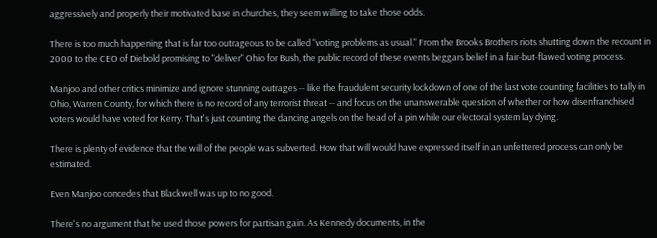aggressively and properly their motivated base in churches, they seem willing to take those odds.

There is too much happening that is far too outrageous to be called "voting problems as usual." From the Brooks Brothers riots shutting down the recount in 2000 to the CEO of Diebold promising to "deliver" Ohio for Bush, the public record of these events beggars belief in a fair-but-flawed voting process.

Manjoo and other critics minimize and ignore stunning outrages -- like the fraudulent security lockdown of one of the last vote counting facilities to tally in Ohio, Warren County, for which there is no record of any terrorist threat -- and focus on the unanswerable question of whether or how disenfranchised voters would have voted for Kerry. That's just counting the dancing angels on the head of a pin while our electoral system lay dying.

There is plenty of evidence that the will of the people was subverted. How that will would have expressed itself in an unfettered process can only be estimated.

Even Manjoo concedes that Blackwell was up to no good.

There's no argument that he used those powers for partisan gain. As Kennedy documents, in the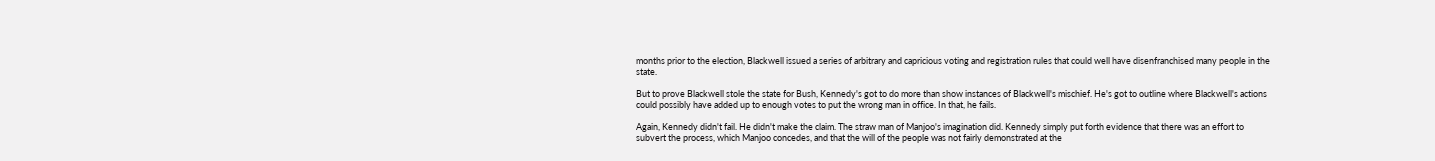months prior to the election, Blackwell issued a series of arbitrary and capricious voting and registration rules that could well have disenfranchised many people in the state.

But to prove Blackwell stole the state for Bush, Kennedy's got to do more than show instances of Blackwell's mischief. He's got to outline where Blackwell's actions could possibly have added up to enough votes to put the wrong man in office. In that, he fails.

Again, Kennedy didn't fail. He didn't make the claim. The straw man of Manjoo's imagination did. Kennedy simply put forth evidence that there was an effort to subvert the process, which Manjoo concedes, and that the will of the people was not fairly demonstrated at the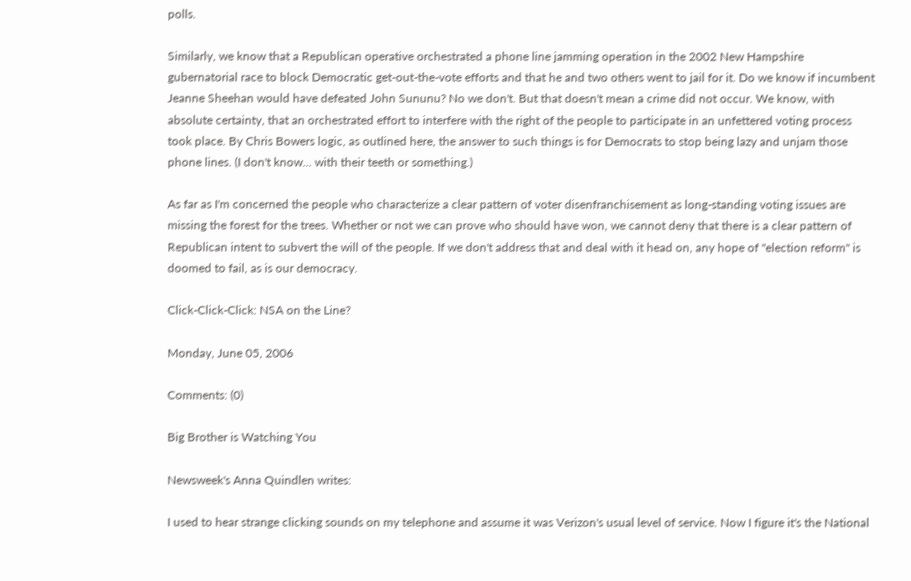polls.

Similarly, we know that a Republican operative orchestrated a phone line jamming operation in the 2002 New Hampshire gubernatorial race to block Democratic get-out-the-vote efforts and that he and two others went to jail for it. Do we know if incumbent Jeanne Sheehan would have defeated John Sununu? No we don't. But that doesn't mean a crime did not occur. We know, with absolute certainty, that an orchestrated effort to interfere with the right of the people to participate in an unfettered voting process took place. By Chris Bowers logic, as outlined here, the answer to such things is for Democrats to stop being lazy and unjam those phone lines. (I don't know... with their teeth or something.)

As far as I'm concerned the people who characterize a clear pattern of voter disenfranchisement as long-standing voting issues are missing the forest for the trees. Whether or not we can prove who should have won, we cannot deny that there is a clear pattern of Republican intent to subvert the will of the people. If we don't address that and deal with it head on, any hope of "election reform" is doomed to fail, as is our democracy.

Click-Click-Click: NSA on the Line?

Monday, June 05, 2006

Comments: (0)

Big Brother is Watching You

Newsweek's Anna Quindlen writes:

I used to hear strange clicking sounds on my telephone and assume it was Verizon's usual level of service. Now I figure it's the National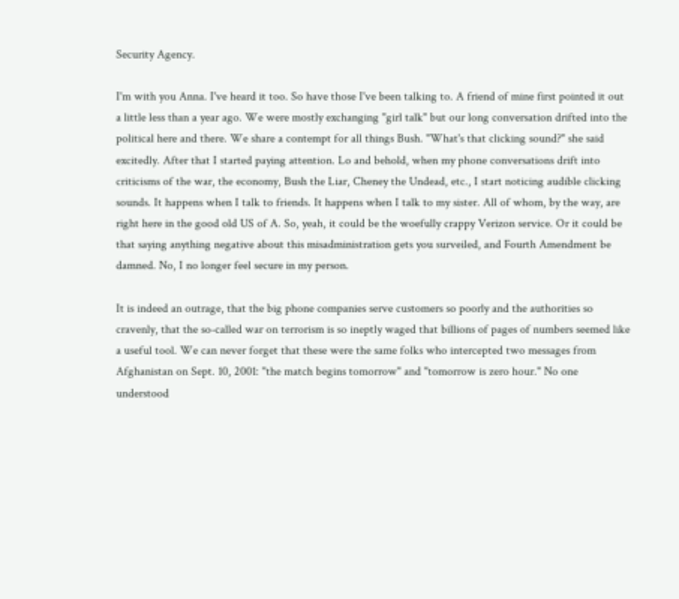Security Agency.

I'm with you Anna. I've heard it too. So have those I've been talking to. A friend of mine first pointed it out a little less than a year ago. We were mostly exchanging "girl talk" but our long conversation drifted into the political here and there. We share a contempt for all things Bush. "What's that clicking sound?" she said excitedly. After that I started paying attention. Lo and behold, when my phone conversations drift into criticisms of the war, the economy, Bush the Liar, Cheney the Undead, etc., I start noticing audible clicking sounds. It happens when I talk to friends. It happens when I talk to my sister. All of whom, by the way, are right here in the good old US of A. So, yeah, it could be the woefully crappy Verizon service. Or it could be that saying anything negative about this misadministration gets you surveiled, and Fourth Amendment be damned. No, I no longer feel secure in my person.

It is indeed an outrage, that the big phone companies serve customers so poorly and the authorities so cravenly, that the so-called war on terrorism is so ineptly waged that billions of pages of numbers seemed like a useful tool. We can never forget that these were the same folks who intercepted two messages from Afghanistan on Sept. 10, 2001: "the match begins tomorrow" and "tomorrow is zero hour." No one understood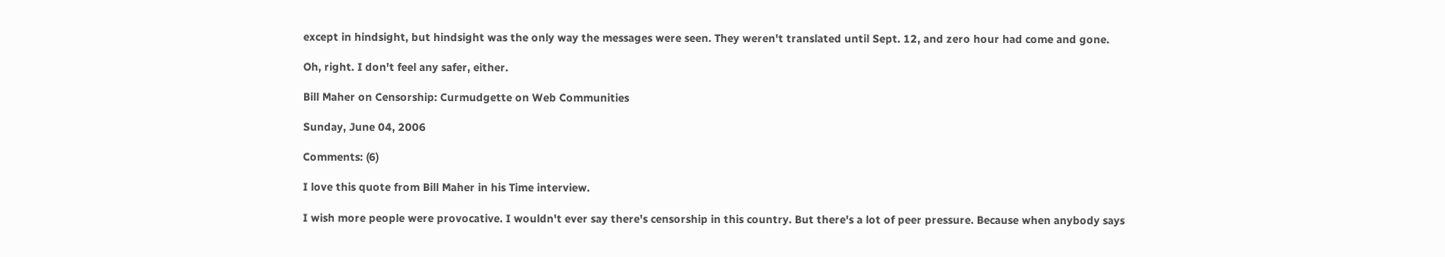except in hindsight, but hindsight was the only way the messages were seen. They weren't translated until Sept. 12, and zero hour had come and gone.

Oh, right. I don't feel any safer, either.

Bill Maher on Censorship: Curmudgette on Web Communities

Sunday, June 04, 2006

Comments: (6)

I love this quote from Bill Maher in his Time interview.

I wish more people were provocative. I wouldn't ever say there's censorship in this country. But there's a lot of peer pressure. Because when anybody says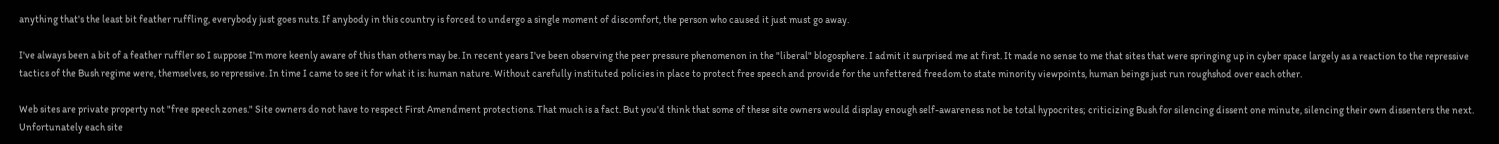anything that's the least bit feather ruffling, everybody just goes nuts. If anybody in this country is forced to undergo a single moment of discomfort, the person who caused it just must go away.

I've always been a bit of a feather ruffler so I suppose I'm more keenly aware of this than others may be. In recent years I've been observing the peer pressure phenomenon in the "liberal" blogosphere. I admit it surprised me at first. It made no sense to me that sites that were springing up in cyber space largely as a reaction to the repressive tactics of the Bush regime were, themselves, so repressive. In time I came to see it for what it is: human nature. Without carefully instituted policies in place to protect free speech and provide for the unfettered freedom to state minority viewpoints, human beings just run roughshod over each other.

Web sites are private property not "free speech zones." Site owners do not have to respect First Amendment protections. That much is a fact. But you'd think that some of these site owners would display enough self-awareness not be total hypocrites; criticizing Bush for silencing dissent one minute, silencing their own dissenters the next. Unfortunately each site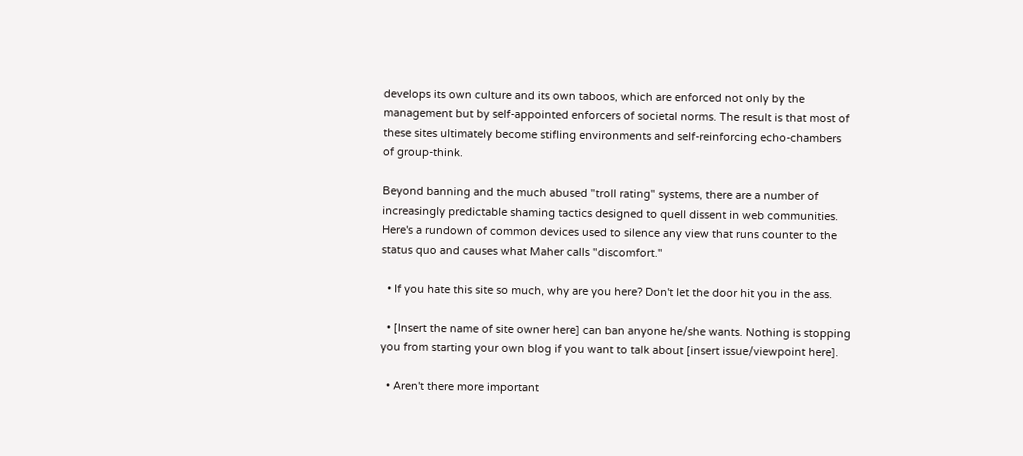develops its own culture and its own taboos, which are enforced not only by the management but by self-appointed enforcers of societal norms. The result is that most of these sites ultimately become stifling environments and self-reinforcing echo-chambers of group-think.

Beyond banning and the much abused "troll rating" systems, there are a number of increasingly predictable shaming tactics designed to quell dissent in web communities. Here's a rundown of common devices used to silence any view that runs counter to the status quo and causes what Maher calls "discomfort."

  • If you hate this site so much, why are you here? Don't let the door hit you in the ass.

  • [Insert the name of site owner here] can ban anyone he/she wants. Nothing is stopping you from starting your own blog if you want to talk about [insert issue/viewpoint here].

  • Aren't there more important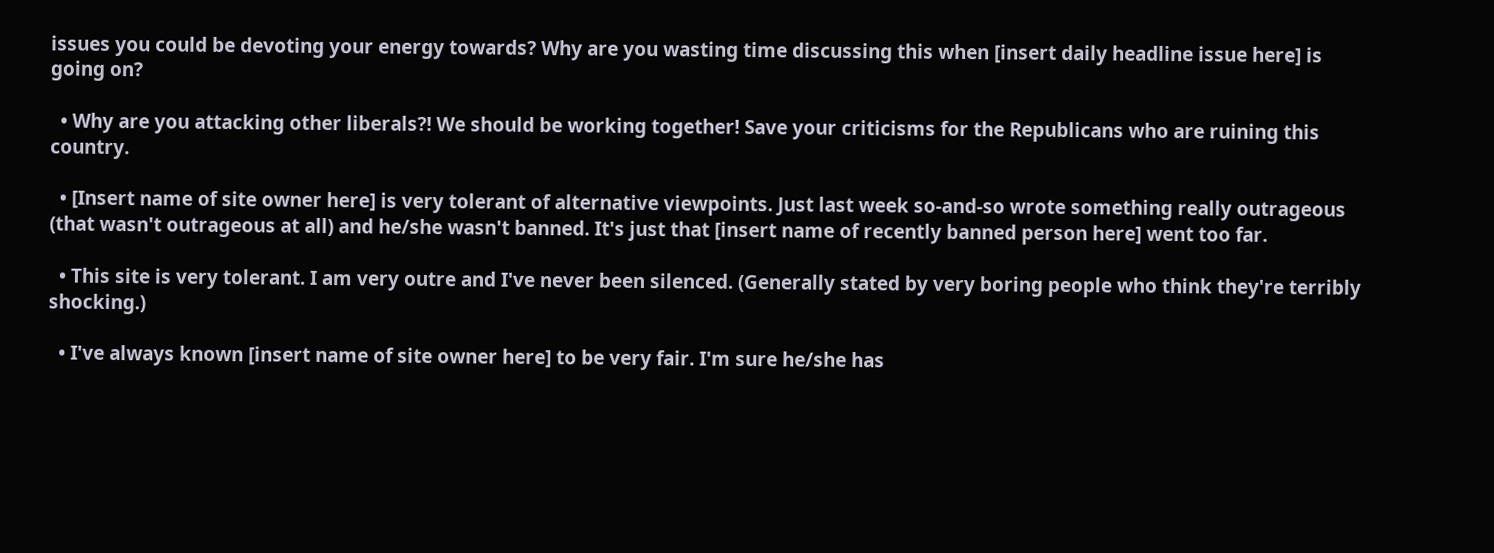issues you could be devoting your energy towards? Why are you wasting time discussing this when [insert daily headline issue here] is going on?

  • Why are you attacking other liberals?! We should be working together! Save your criticisms for the Republicans who are ruining this country.

  • [Insert name of site owner here] is very tolerant of alternative viewpoints. Just last week so-and-so wrote something really outrageous (that wasn't outrageous at all) and he/she wasn't banned. It's just that [insert name of recently banned person here] went too far.

  • This site is very tolerant. I am very outre and I've never been silenced. (Generally stated by very boring people who think they're terribly shocking.)

  • I've always known [insert name of site owner here] to be very fair. I'm sure he/she has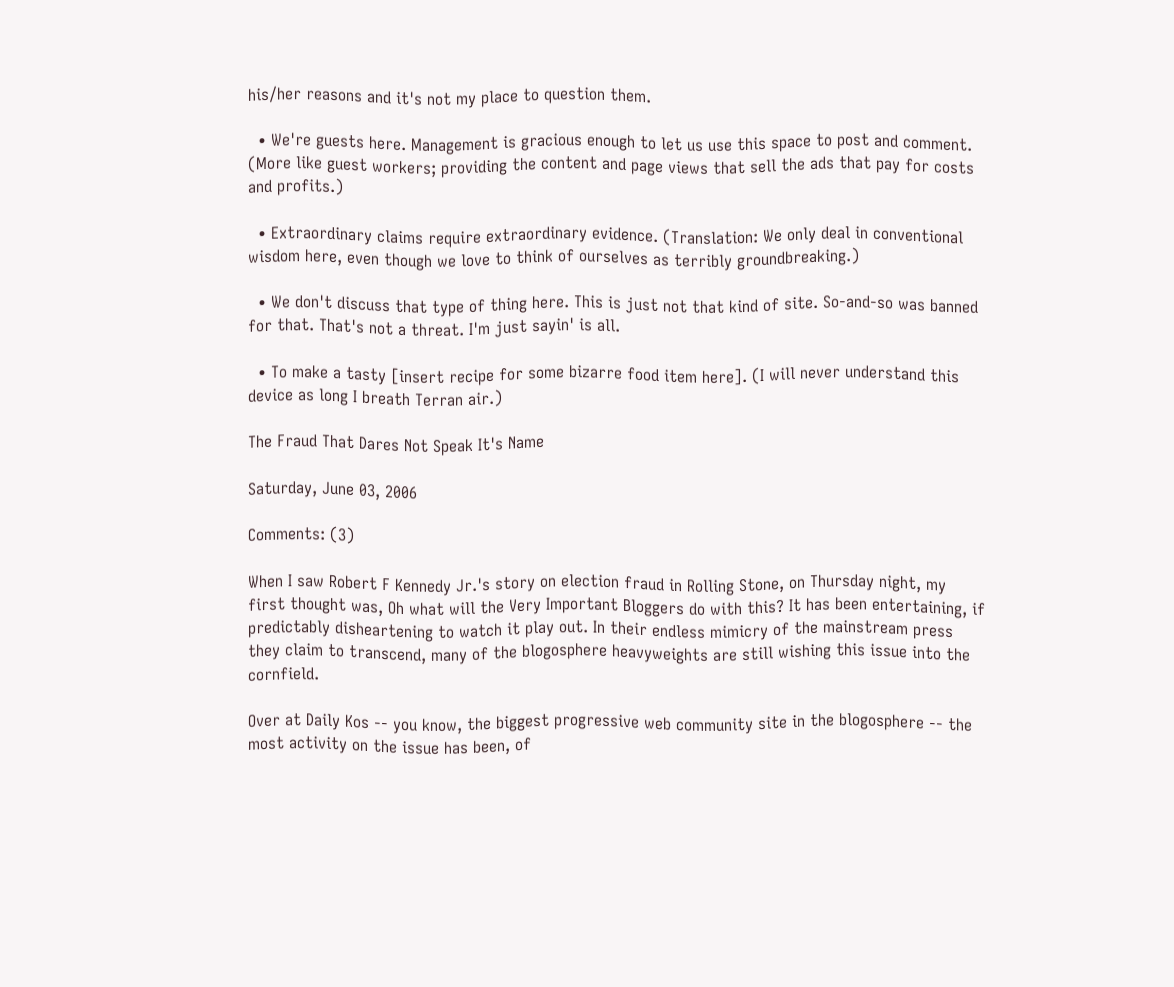his/her reasons and it's not my place to question them.

  • We're guests here. Management is gracious enough to let us use this space to post and comment. (More like guest workers; providing the content and page views that sell the ads that pay for costs and profits.)

  • Extraordinary claims require extraordinary evidence. (Translation: We only deal in conventional wisdom here, even though we love to think of ourselves as terribly groundbreaking.)

  • We don't discuss that type of thing here. This is just not that kind of site. So-and-so was banned for that. That's not a threat. I'm just sayin' is all.

  • To make a tasty [insert recipe for some bizarre food item here]. (I will never understand this device as long I breath Terran air.)

The Fraud That Dares Not Speak It's Name

Saturday, June 03, 2006

Comments: (3)

When I saw Robert F Kennedy Jr.'s story on election fraud in Rolling Stone, on Thursday night, my first thought was, Oh what will the Very Important Bloggers do with this? It has been entertaining, if predictably disheartening to watch it play out. In their endless mimicry of the mainstream press they claim to transcend, many of the blogosphere heavyweights are still wishing this issue into the cornfield.

Over at Daily Kos -- you know, the biggest progressive web community site in the blogosphere -- the most activity on the issue has been, of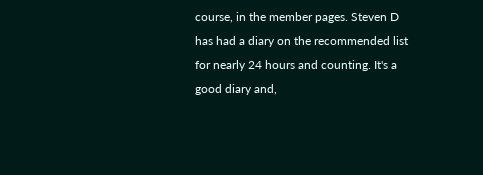course, in the member pages. Steven D has had a diary on the recommended list for nearly 24 hours and counting. It's a good diary and,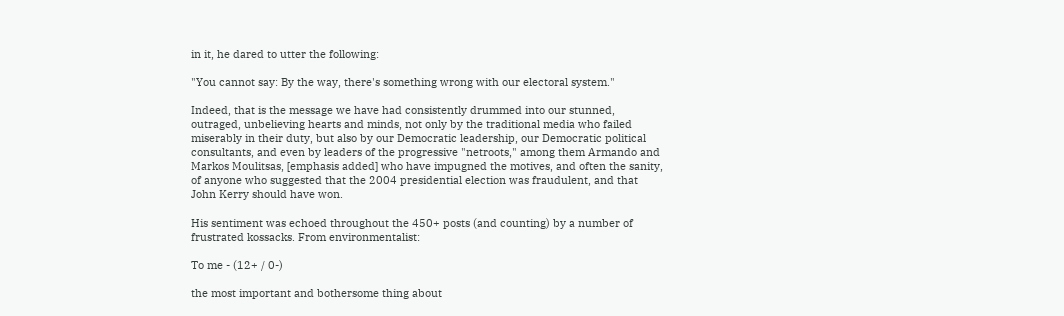in it, he dared to utter the following:

"You cannot say: By the way, there's something wrong with our electoral system."

Indeed, that is the message we have had consistently drummed into our stunned, outraged, unbelieving hearts and minds, not only by the traditional media who failed miserably in their duty, but also by our Democratic leadership, our Democratic political consultants, and even by leaders of the progressive "netroots," among them Armando and Markos Moulitsas, [emphasis added] who have impugned the motives, and often the sanity, of anyone who suggested that the 2004 presidential election was fraudulent, and that John Kerry should have won.

His sentiment was echoed throughout the 450+ posts (and counting) by a number of frustrated kossacks. From environmentalist:

To me - (12+ / 0-)

the most important and bothersome thing about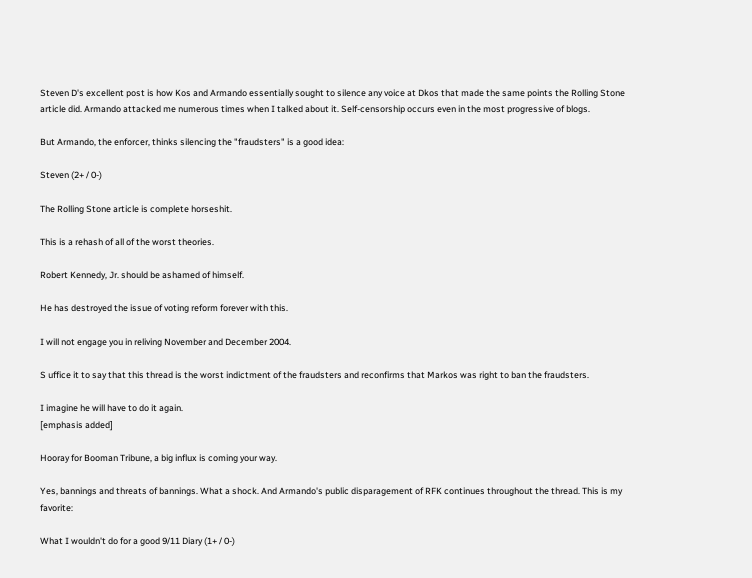Steven D's excellent post is how Kos and Armando essentially sought to silence any voice at Dkos that made the same points the Rolling Stone article did. Armando attacked me numerous times when I talked about it. Self-censorship occurs even in the most progressive of blogs.

But Armando, the enforcer, thinks silencing the "fraudsters" is a good idea:

Steven (2+ / 0-)

The Rolling Stone article is complete horseshit.

This is a rehash of all of the worst theories.

Robert Kennedy, Jr. should be ashamed of himself.

He has destroyed the issue of voting reform forever with this.

I will not engage you in reliving November and December 2004.

S uffice it to say that this thread is the worst indictment of the fraudsters and reconfirms that Markos was right to ban the fraudsters.

I imagine he will have to do it again.
[emphasis added]

Hooray for Booman Tribune, a big influx is coming your way.

Yes, bannings and threats of bannings. What a shock. And Armando's public disparagement of RFK continues throughout the thread. This is my favorite:

What I wouldn't do for a good 9/11 Diary (1+ / 0-)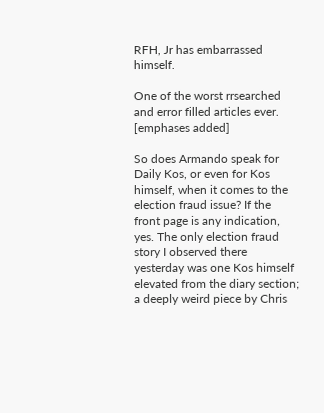RFH, Jr has embarrassed himself.

One of the worst rrsearched and error filled articles ever. [emphases added]

So does Armando speak for Daily Kos, or even for Kos himself, when it comes to the election fraud issue? If the front page is any indication, yes. The only election fraud story I observed there yesterday was one Kos himself elevated from the diary section; a deeply weird piece by Chris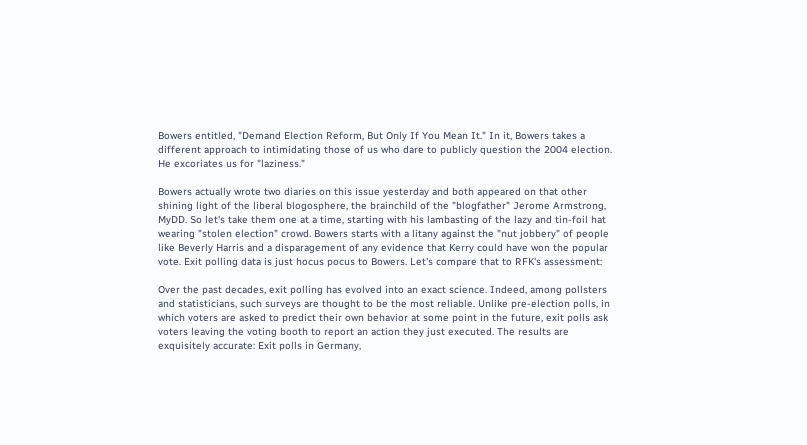Bowers entitled, "Demand Election Reform, But Only If You Mean It." In it, Bowers takes a different approach to intimidating those of us who dare to publicly question the 2004 election. He excoriates us for "laziness."

Bowers actually wrote two diaries on this issue yesterday and both appeared on that other shining light of the liberal blogosphere, the brainchild of the "blogfather" Jerome Armstrong, MyDD. So let's take them one at a time, starting with his lambasting of the lazy and tin-foil hat wearing "stolen election" crowd. Bowers starts with a litany against the "nut jobbery" of people like Beverly Harris and a disparagement of any evidence that Kerry could have won the popular vote. Exit polling data is just hocus pocus to Bowers. Let's compare that to RFK's assessment:

Over the past decades, exit polling has evolved into an exact science. Indeed, among pollsters and statisticians, such surveys are thought to be the most reliable. Unlike pre-election polls, in which voters are asked to predict their own behavior at some point in the future, exit polls ask voters leaving the voting booth to report an action they just executed. The results are exquisitely accurate: Exit polls in Germany,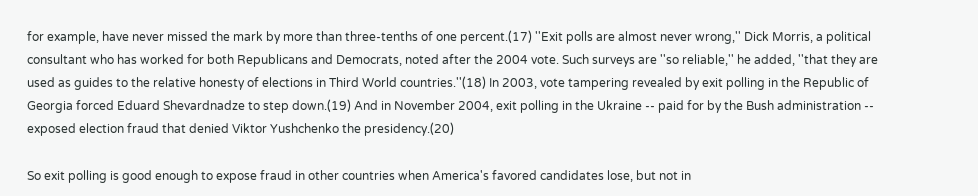for example, have never missed the mark by more than three-tenths of one percent.(17) ''Exit polls are almost never wrong,'' Dick Morris, a political consultant who has worked for both Republicans and Democrats, noted after the 2004 vote. Such surveys are ''so reliable,'' he added, ''that they are used as guides to the relative honesty of elections in Third World countries.''(18) In 2003, vote tampering revealed by exit polling in the Republic of Georgia forced Eduard Shevardnadze to step down.(19) And in November 2004, exit polling in the Ukraine -- paid for by the Bush administration -- exposed election fraud that denied Viktor Yushchenko the presidency.(20)

So exit polling is good enough to expose fraud in other countries when America's favored candidates lose, but not in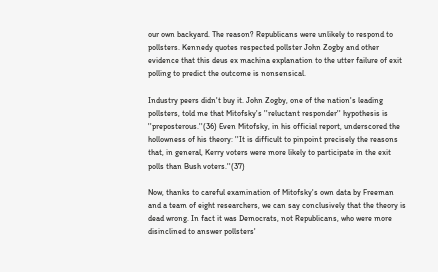our own backyard. The reason? Republicans were unlikely to respond to pollsters. Kennedy quotes respected pollster John Zogby and other evidence that this deus ex machina explanation to the utter failure of exit polling to predict the outcome is nonsensical.

Industry peers didn't buy it. John Zogby, one of the nation's leading pollsters, told me that Mitofsky's ''reluctant responder'' hypothesis is ''preposterous.''(36) Even Mitofsky, in his official report, underscored the hollowness of his theory: ''It is difficult to pinpoint precisely the reasons that, in general, Kerry voters were more likely to participate in the exit polls than Bush voters.''(37)

Now, thanks to careful examination of Mitofsky's own data by Freeman and a team of eight researchers, we can say conclusively that the theory is dead wrong. In fact it was Democrats, not Republicans, who were more disinclined to answer pollsters'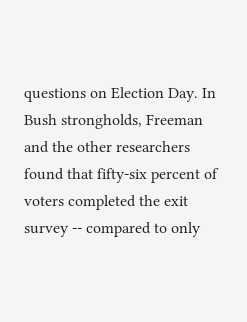questions on Election Day. In Bush strongholds, Freeman and the other researchers found that fifty-six percent of voters completed the exit survey -- compared to only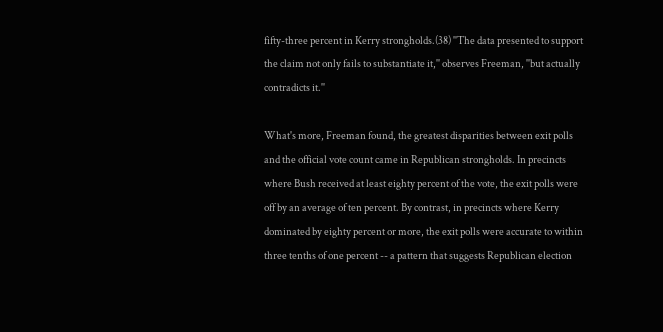fifty-three percent in Kerry strongholds.(38) ''The data presented to support the claim not only fails to substantiate it,'' observes Freeman, ''but actually contradicts it.''

What's more, Freeman found, the greatest disparities between exit polls and the official vote count came in Republican strongholds. In precincts where Bush received at least eighty percent of the vote, the exit polls were off by an average of ten percent. By contrast, in precincts where Kerry dominated by eighty percent or more, the exit polls were accurate to within three tenths of one percent -- a pattern that suggests Republican election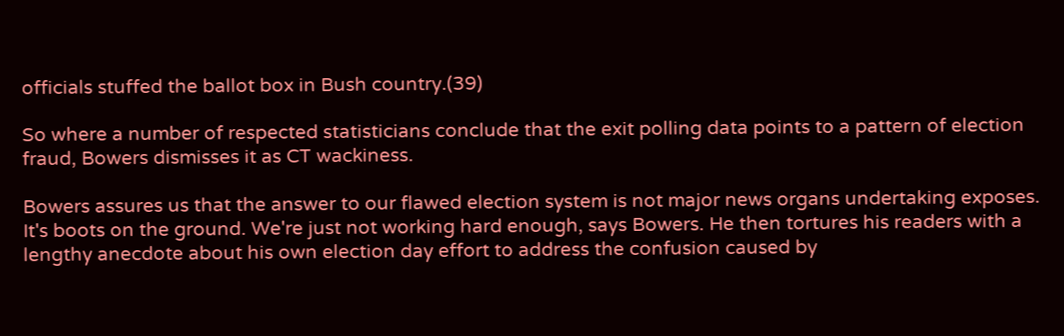officials stuffed the ballot box in Bush country.(39)

So where a number of respected statisticians conclude that the exit polling data points to a pattern of election fraud, Bowers dismisses it as CT wackiness.

Bowers assures us that the answer to our flawed election system is not major news organs undertaking exposes. It's boots on the ground. We're just not working hard enough, says Bowers. He then tortures his readers with a lengthy anecdote about his own election day effort to address the confusion caused by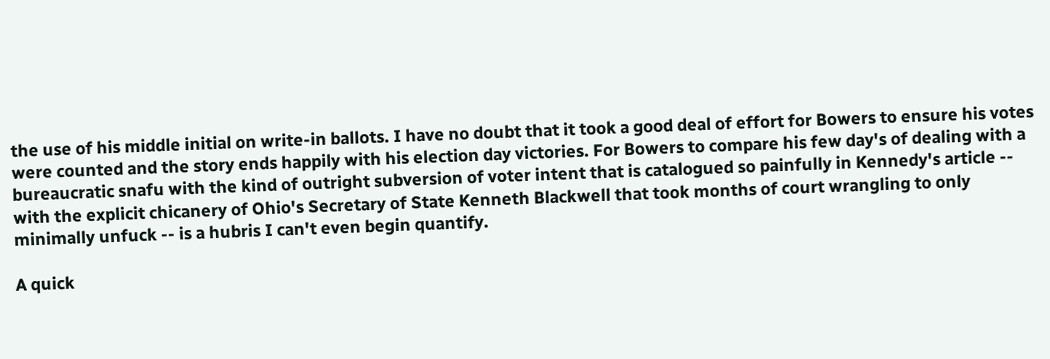the use of his middle initial on write-in ballots. I have no doubt that it took a good deal of effort for Bowers to ensure his votes were counted and the story ends happily with his election day victories. For Bowers to compare his few day's of dealing with a bureaucratic snafu with the kind of outright subversion of voter intent that is catalogued so painfully in Kennedy's article -- with the explicit chicanery of Ohio's Secretary of State Kenneth Blackwell that took months of court wrangling to only minimally unfuck -- is a hubris I can't even begin quantify.

A quick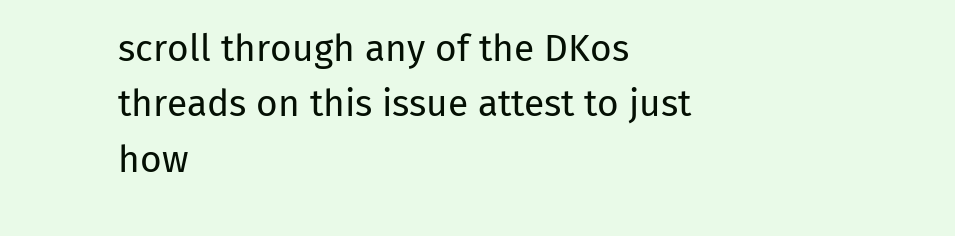scroll through any of the DKos threads on this issue attest to just how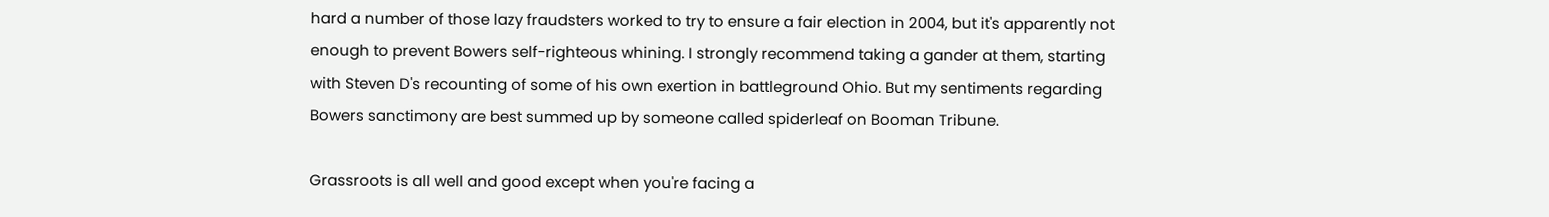hard a number of those lazy fraudsters worked to try to ensure a fair election in 2004, but it's apparently not enough to prevent Bowers self-righteous whining. I strongly recommend taking a gander at them, starting with Steven D's recounting of some of his own exertion in battleground Ohio. But my sentiments regarding Bowers sanctimony are best summed up by someone called spiderleaf on Booman Tribune.

Grassroots is all well and good except when you're facing a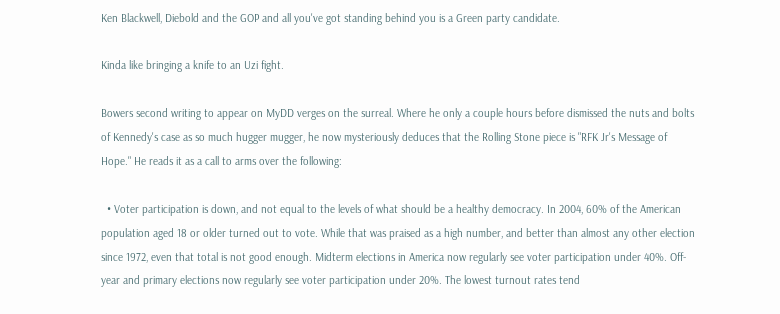Ken Blackwell, Diebold and the GOP and all you've got standing behind you is a Green party candidate.

Kinda like bringing a knife to an Uzi fight.

Bowers second writing to appear on MyDD verges on the surreal. Where he only a couple hours before dismissed the nuts and bolts of Kennedy's case as so much hugger mugger, he now mysteriously deduces that the Rolling Stone piece is "RFK Jr's Message of Hope." He reads it as a call to arms over the following:

  • Voter participation is down, and not equal to the levels of what should be a healthy democracy. In 2004, 60% of the American population aged 18 or older turned out to vote. While that was praised as a high number, and better than almost any other election since 1972, even that total is not good enough. Midterm elections in America now regularly see voter participation under 40%. Off-year and primary elections now regularly see voter participation under 20%. The lowest turnout rates tend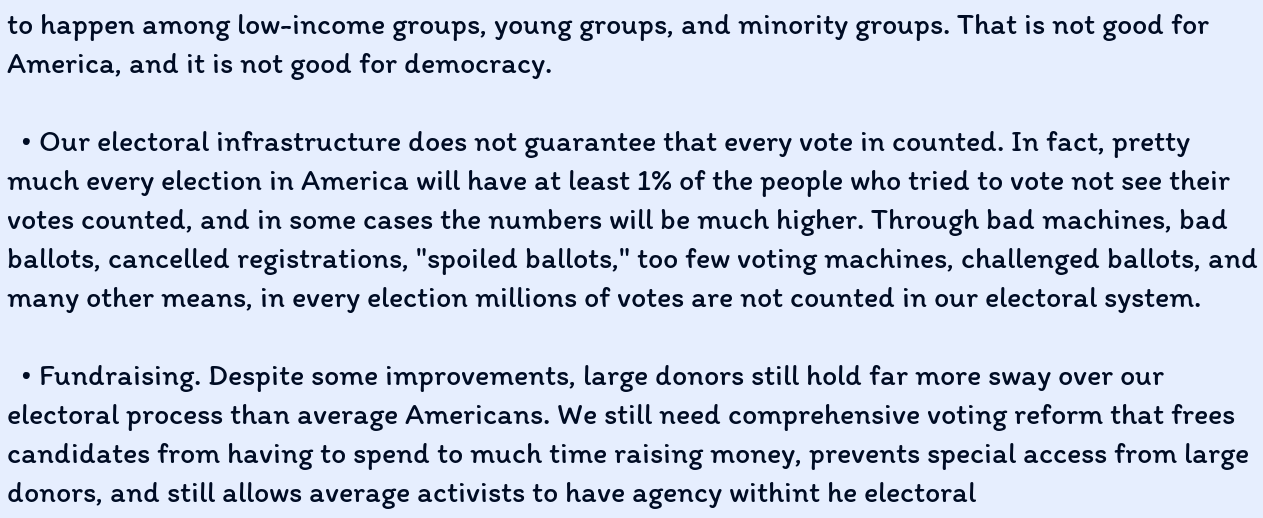to happen among low-income groups, young groups, and minority groups. That is not good for America, and it is not good for democracy.

  • Our electoral infrastructure does not guarantee that every vote in counted. In fact, pretty much every election in America will have at least 1% of the people who tried to vote not see their votes counted, and in some cases the numbers will be much higher. Through bad machines, bad ballots, cancelled registrations, "spoiled ballots," too few voting machines, challenged ballots, and many other means, in every election millions of votes are not counted in our electoral system.

  • Fundraising. Despite some improvements, large donors still hold far more sway over our electoral process than average Americans. We still need comprehensive voting reform that frees candidates from having to spend to much time raising money, prevents special access from large donors, and still allows average activists to have agency withint he electoral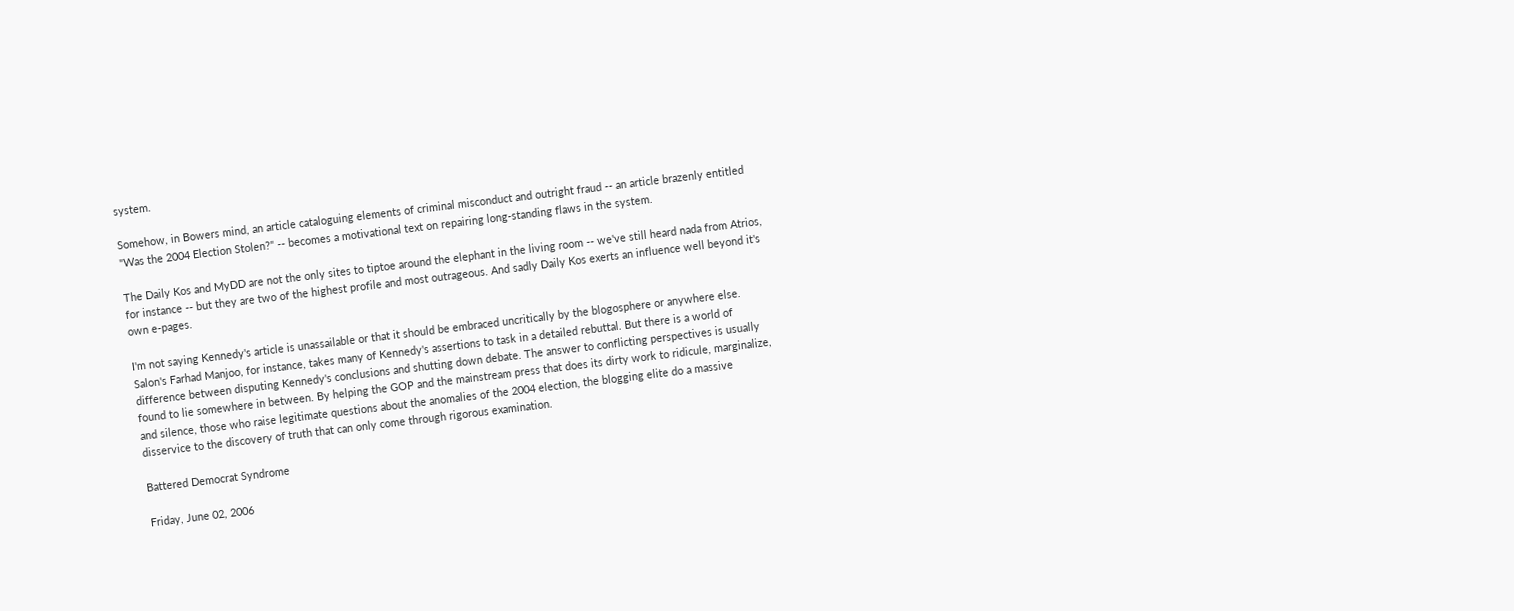system.

Somehow, in Bowers mind, an article cataloguing elements of criminal misconduct and outright fraud -- an article brazenly entitled "Was the 2004 Election Stolen?" -- becomes a motivational text on repairing long-standing flaws in the system.

The Daily Kos and MyDD are not the only sites to tiptoe around the elephant in the living room -- we've still heard nada from Atrios, for instance -- but they are two of the highest profile and most outrageous. And sadly Daily Kos exerts an influence well beyond it's own e-pages.

I'm not saying Kennedy's article is unassailable or that it should be embraced uncritically by the blogosphere or anywhere else. Salon's Farhad Manjoo, for instance, takes many of Kennedy's assertions to task in a detailed rebuttal. But there is a world of difference between disputing Kennedy's conclusions and shutting down debate. The answer to conflicting perspectives is usually found to lie somewhere in between. By helping the GOP and the mainstream press that does its dirty work to ridicule, marginalize, and silence, those who raise legitimate questions about the anomalies of the 2004 election, the blogging elite do a massive disservice to the discovery of truth that can only come through rigorous examination.

Battered Democrat Syndrome

Friday, June 02, 2006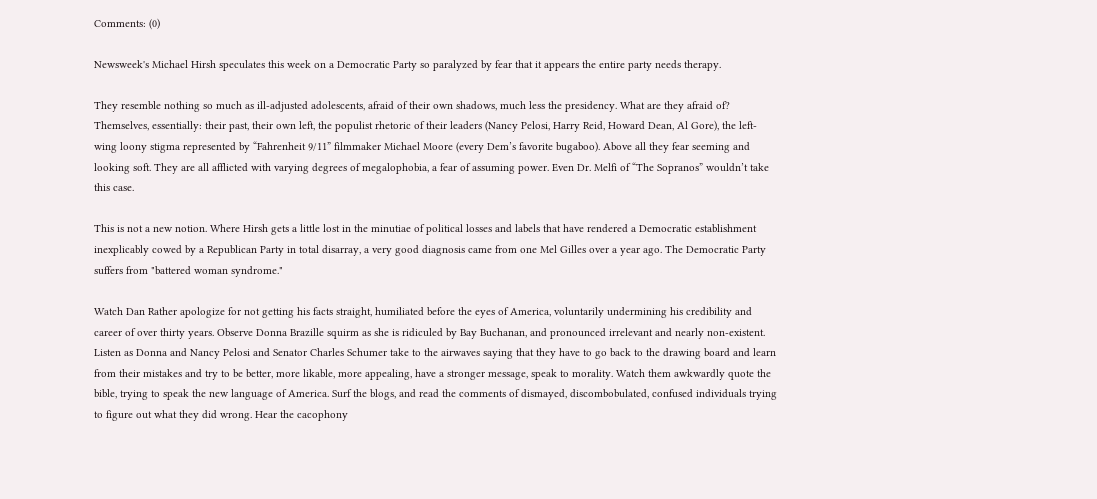Comments: (0)

Newsweek's Michael Hirsh speculates this week on a Democratic Party so paralyzed by fear that it appears the entire party needs therapy.

They resemble nothing so much as ill-adjusted adolescents, afraid of their own shadows, much less the presidency. What are they afraid of? Themselves, essentially: their past, their own left, the populist rhetoric of their leaders (Nancy Pelosi, Harry Reid, Howard Dean, Al Gore), the left-wing loony stigma represented by “Fahrenheit 9/11” filmmaker Michael Moore (every Dem’s favorite bugaboo). Above all they fear seeming and looking soft. They are all afflicted with varying degrees of megalophobia, a fear of assuming power. Even Dr. Melfi of “The Sopranos” wouldn’t take this case.

This is not a new notion. Where Hirsh gets a little lost in the minutiae of political losses and labels that have rendered a Democratic establishment inexplicably cowed by a Republican Party in total disarray, a very good diagnosis came from one Mel Gilles over a year ago. The Democratic Party suffers from "battered woman syndrome."

Watch Dan Rather apologize for not getting his facts straight, humiliated before the eyes of America, voluntarily undermining his credibility and career of over thirty years. Observe Donna Brazille squirm as she is ridiculed by Bay Buchanan, and pronounced irrelevant and nearly non-existent. Listen as Donna and Nancy Pelosi and Senator Charles Schumer take to the airwaves saying that they have to go back to the drawing board and learn from their mistakes and try to be better, more likable, more appealing, have a stronger message, speak to morality. Watch them awkwardly quote the bible, trying to speak the new language of America. Surf the blogs, and read the comments of dismayed, discombobulated, confused individuals trying to figure out what they did wrong. Hear the cacophony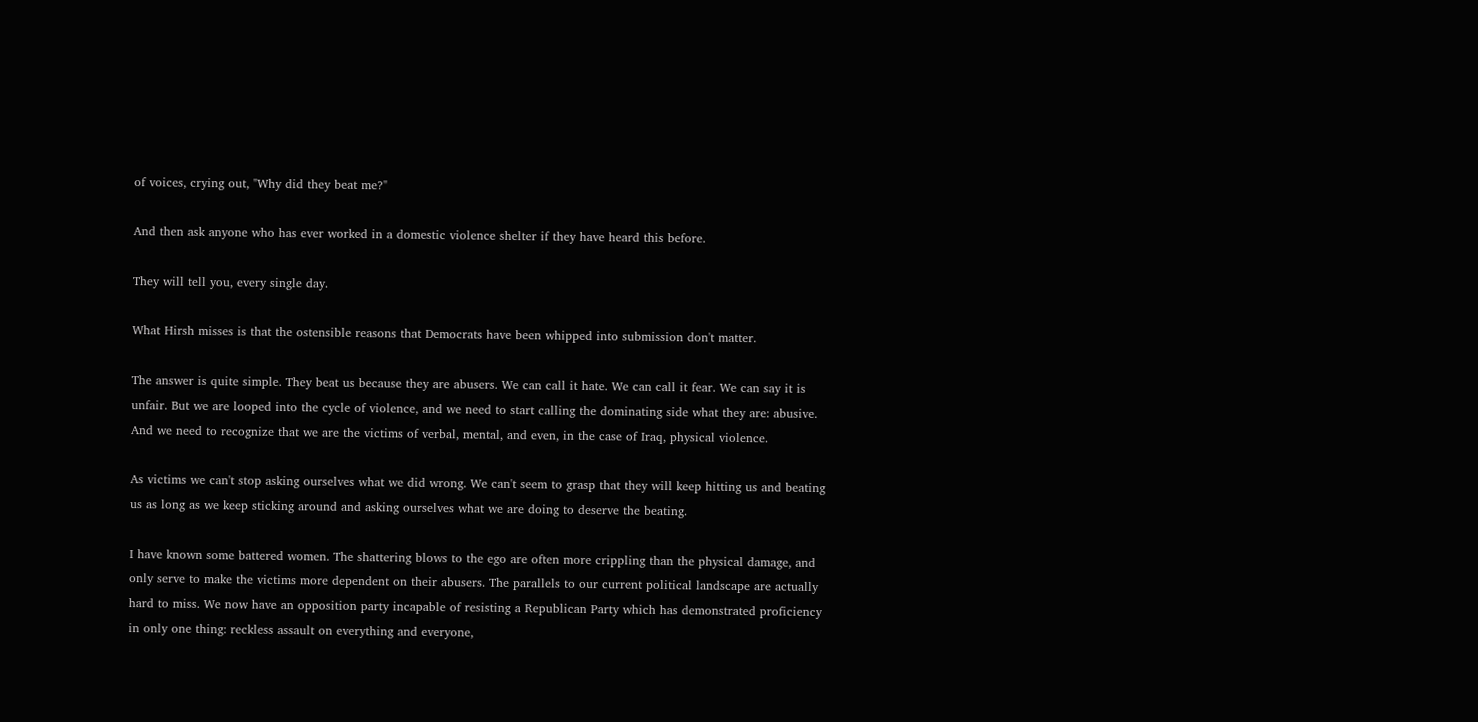of voices, crying out, "Why did they beat me?"

And then ask anyone who has ever worked in a domestic violence shelter if they have heard this before.

They will tell you, every single day.

What Hirsh misses is that the ostensible reasons that Democrats have been whipped into submission don't matter.

The answer is quite simple. They beat us because they are abusers. We can call it hate. We can call it fear. We can say it is unfair. But we are looped into the cycle of violence, and we need to start calling the dominating side what they are: abusive. And we need to recognize that we are the victims of verbal, mental, and even, in the case of Iraq, physical violence.

As victims we can't stop asking ourselves what we did wrong. We can't seem to grasp that they will keep hitting us and beating us as long as we keep sticking around and asking ourselves what we are doing to deserve the beating.

I have known some battered women. The shattering blows to the ego are often more crippling than the physical damage, and only serve to make the victims more dependent on their abusers. The parallels to our current political landscape are actually hard to miss. We now have an opposition party incapable of resisting a Republican Party which has demonstrated proficiency in only one thing: reckless assault on everything and everyone,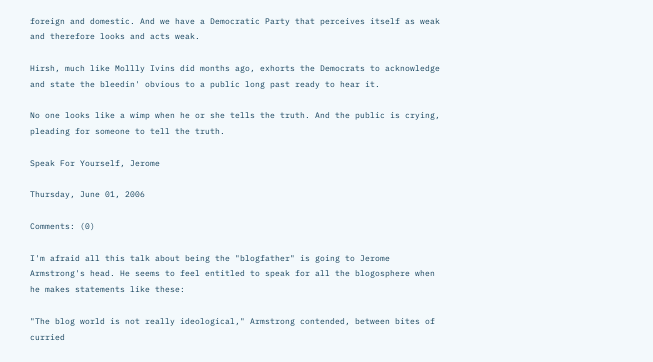foreign and domestic. And we have a Democratic Party that perceives itself as weak and therefore looks and acts weak.

Hirsh, much like Mollly Ivins did months ago, exhorts the Democrats to acknowledge and state the bleedin' obvious to a public long past ready to hear it.

No one looks like a wimp when he or she tells the truth. And the public is crying, pleading for someone to tell the truth.

Speak For Yourself, Jerome

Thursday, June 01, 2006

Comments: (0)

I'm afraid all this talk about being the "blogfather" is going to Jerome Armstrong's head. He seems to feel entitled to speak for all the blogosphere when he makes statements like these:

"The blog world is not really ideological," Armstrong contended, between bites of curried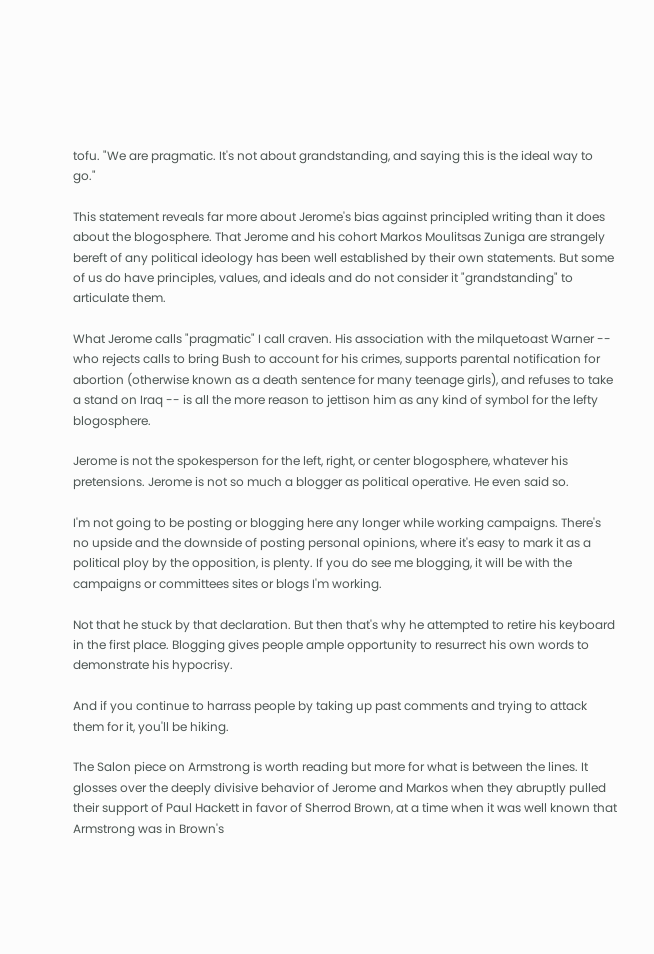tofu. "We are pragmatic. It's not about grandstanding, and saying this is the ideal way to go."

This statement reveals far more about Jerome's bias against principled writing than it does about the blogosphere. That Jerome and his cohort Markos Moulitsas Zuniga are strangely bereft of any political ideology has been well established by their own statements. But some of us do have principles, values, and ideals and do not consider it "grandstanding" to articulate them.

What Jerome calls "pragmatic" I call craven. His association with the milquetoast Warner -- who rejects calls to bring Bush to account for his crimes, supports parental notification for abortion (otherwise known as a death sentence for many teenage girls), and refuses to take a stand on Iraq -- is all the more reason to jettison him as any kind of symbol for the lefty blogosphere.

Jerome is not the spokesperson for the left, right, or center blogosphere, whatever his pretensions. Jerome is not so much a blogger as political operative. He even said so.

I'm not going to be posting or blogging here any longer while working campaigns. There's no upside and the downside of posting personal opinions, where it's easy to mark it as a political ploy by the opposition, is plenty. If you do see me blogging, it will be with the campaigns or committees sites or blogs I'm working.

Not that he stuck by that declaration. But then that's why he attempted to retire his keyboard in the first place. Blogging gives people ample opportunity to resurrect his own words to demonstrate his hypocrisy.

And if you continue to harrass people by taking up past comments and trying to attack them for it, you'll be hiking.

The Salon piece on Armstrong is worth reading but more for what is between the lines. It glosses over the deeply divisive behavior of Jerome and Markos when they abruptly pulled their support of Paul Hackett in favor of Sherrod Brown, at a time when it was well known that Armstrong was in Brown's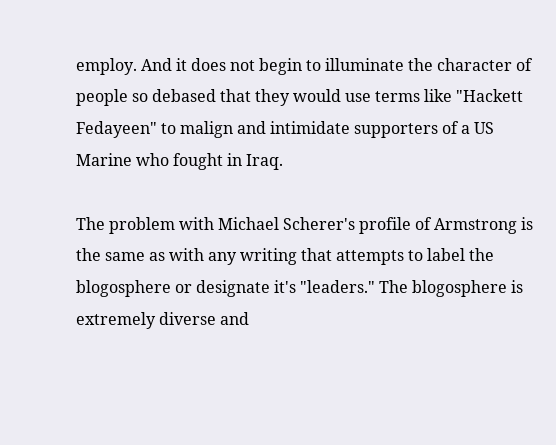employ. And it does not begin to illuminate the character of people so debased that they would use terms like "Hackett Fedayeen" to malign and intimidate supporters of a US Marine who fought in Iraq.

The problem with Michael Scherer's profile of Armstrong is the same as with any writing that attempts to label the blogosphere or designate it's "leaders." The blogosphere is extremely diverse and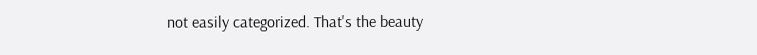not easily categorized. That's the beauty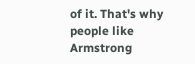of it. That's why people like Armstrong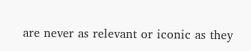are never as relevant or iconic as they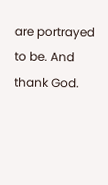are portrayed to be. And thank God.